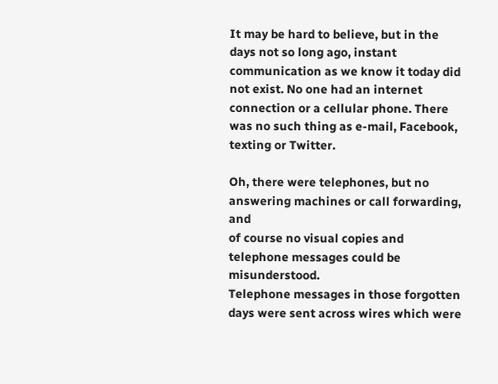It may be hard to believe, but in the days not so long ago, instant
communication as we know it today did not exist. No one had an internet
connection or a cellular phone. There was no such thing as e-mail, Facebook,
texting or Twitter.

Oh, there were telephones, but no answering machines or call forwarding, and
of course no visual copies and telephone messages could be misunderstood.
Telephone messages in those forgotten days were sent across wires which were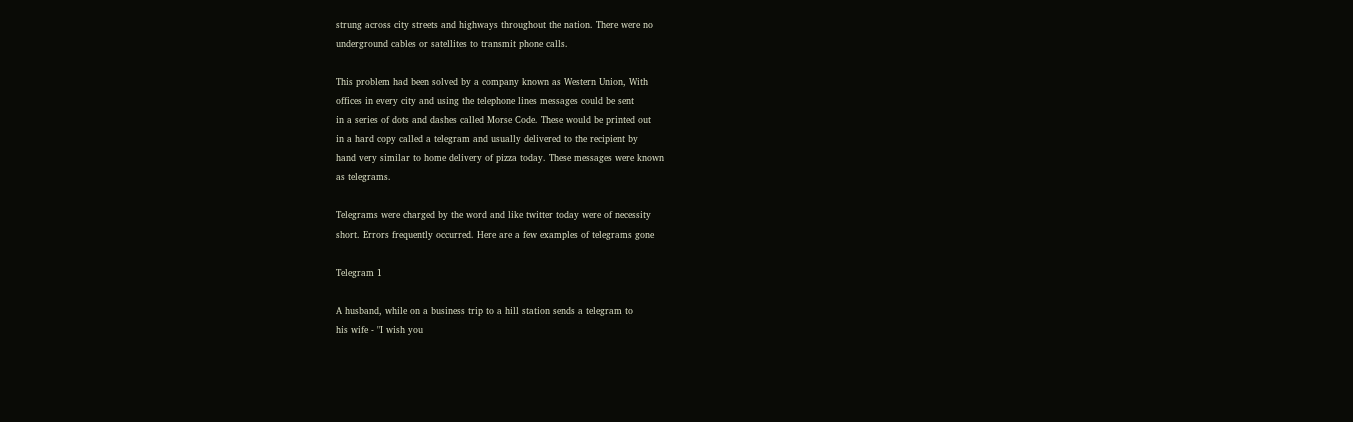strung across city streets and highways throughout the nation. There were no
underground cables or satellites to transmit phone calls.

This problem had been solved by a company known as Western Union, With
offices in every city and using the telephone lines messages could be sent
in a series of dots and dashes called Morse Code. These would be printed out
in a hard copy called a telegram and usually delivered to the recipient by
hand very similar to home delivery of pizza today. These messages were known
as telegrams.

Telegrams were charged by the word and like twitter today were of necessity
short. Errors frequently occurred. Here are a few examples of telegrams gone

Telegram 1

A husband, while on a business trip to a hill station sends a telegram to
his wife - "I wish you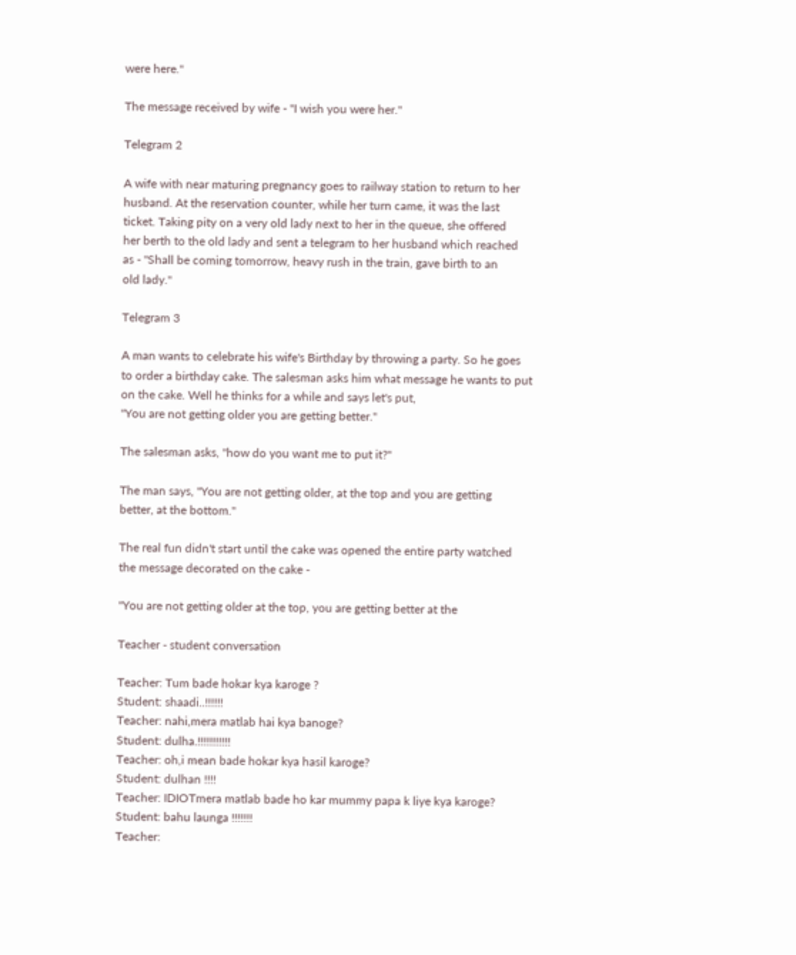were here."

The message received by wife - "I wish you were her."

Telegram 2

A wife with near maturing pregnancy goes to railway station to return to her
husband. At the reservation counter, while her turn came, it was the last
ticket. Taking pity on a very old lady next to her in the queue, she offered
her berth to the old lady and sent a telegram to her husband which reached
as - "Shall be coming tomorrow, heavy rush in the train, gave birth to an
old lady."

Telegram 3

A man wants to celebrate his wife's Birthday by throwing a party. So he goes
to order a birthday cake. The salesman asks him what message he wants to put
on the cake. Well he thinks for a while and says let's put,
"You are not getting older you are getting better."

The salesman asks, "how do you want me to put it?"

The man says, "You are not getting older, at the top and you are getting
better, at the bottom."

The real fun didn't start until the cake was opened the entire party watched
the message decorated on the cake -

"You are not getting older at the top, you are getting better at the

Teacher - student conversation

Teacher: Tum bade hokar kya karoge ?
Student: shaadi..!!!!!!
Teacher: nahi,mera matlab hai kya banoge?
Student: dulha.!!!!!!!!!!!
Teacher: oh,i mean bade hokar kya hasil karoge?
Student: dulhan !!!!
Teacher: IDIOTmera matlab bade ho kar mummy papa k liye kya karoge?
Student: bahu launga !!!!!!!
Teacher: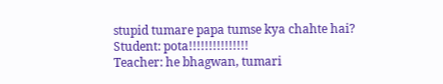stupid tumare papa tumse kya chahte hai?
Student: pota!!!!!!!!!!!!!!!
Teacher: he bhagwan, tumari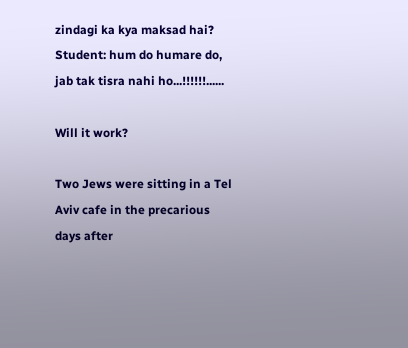zindagi ka kya maksad hai?
Student: hum do humare do, jab tak tisra nahi ho...!!!!!!......

Will it work?

Two Jews were sitting in a Tel Aviv cafe in the precarious days after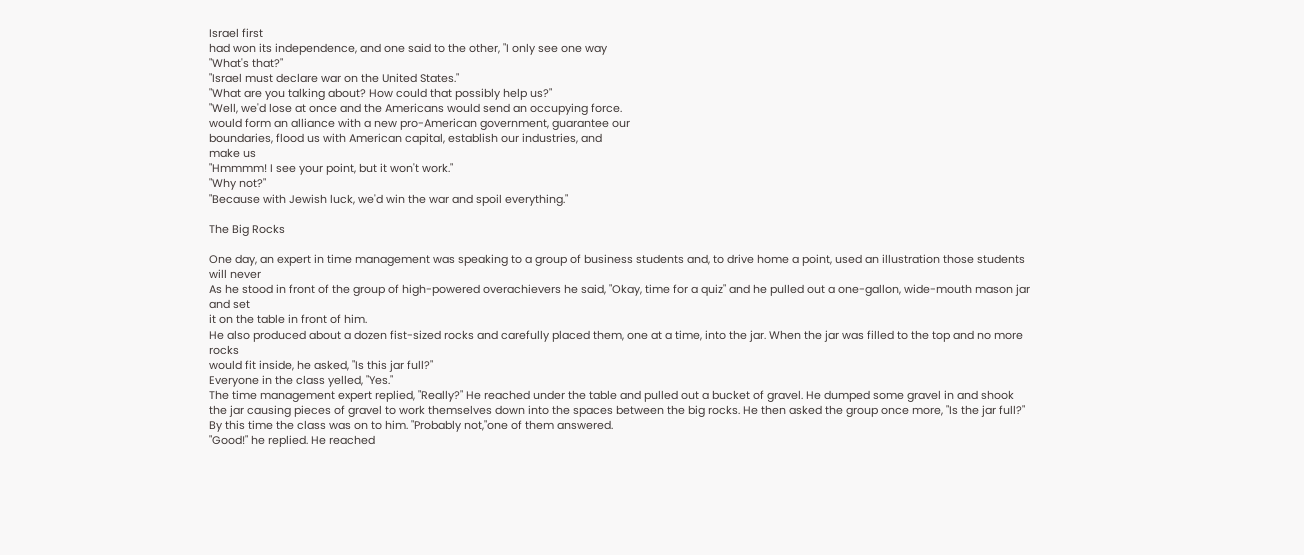Israel first
had won its independence, and one said to the other, "I only see one way
"What's that?"
"Israel must declare war on the United States."
"What are you talking about? How could that possibly help us?"
"Well, we'd lose at once and the Americans would send an occupying force.
would form an alliance with a new pro-American government, guarantee our
boundaries, flood us with American capital, establish our industries, and
make us
"Hmmmm! I see your point, but it won't work."
"Why not?"
"Because with Jewish luck, we'd win the war and spoil everything."

The Big Rocks

One day, an expert in time management was speaking to a group of business students and, to drive home a point, used an illustration those students will never
As he stood in front of the group of high-powered overachievers he said, "Okay, time for a quiz" and he pulled out a one-gallon, wide-mouth mason jar and set
it on the table in front of him.
He also produced about a dozen fist-sized rocks and carefully placed them, one at a time, into the jar. When the jar was filled to the top and no more rocks
would fit inside, he asked, "Is this jar full?"
Everyone in the class yelled, "Yes."
The time management expert replied, "Really?" He reached under the table and pulled out a bucket of gravel. He dumped some gravel in and shook the jar causing pieces of gravel to work themselves down into the spaces between the big rocks. He then asked the group once more, "Is the jar full?"
By this time the class was on to him. "Probably not,"one of them answered.
"Good!" he replied. He reached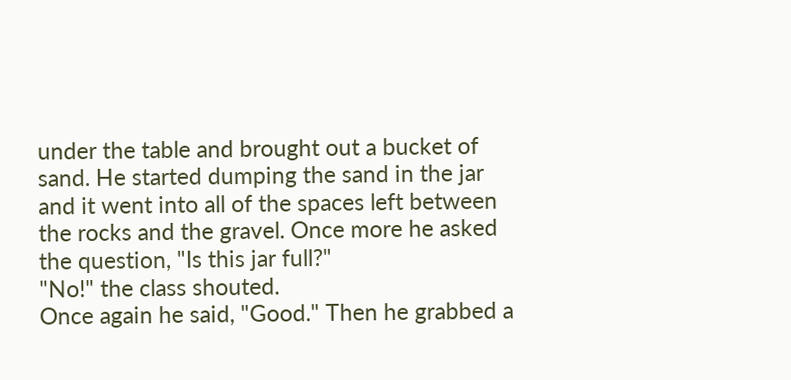under the table and brought out a bucket of sand. He started dumping the sand in the jar and it went into all of the spaces left between the rocks and the gravel. Once more he asked the question, "Is this jar full?"
"No!" the class shouted.
Once again he said, "Good." Then he grabbed a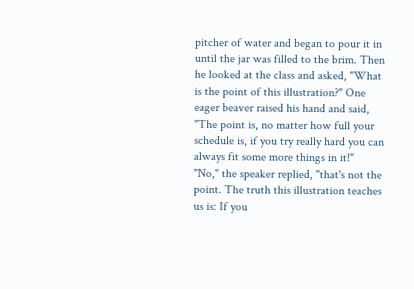pitcher of water and began to pour it in until the jar was filled to the brim. Then he looked at the class and asked, "What is the point of this illustration?" One eager beaver raised his hand and said, "The point is, no matter how full your schedule is, if you try really hard you can always fit some more things in it!"
"No," the speaker replied, "that's not the point. The truth this illustration teaches us is: If you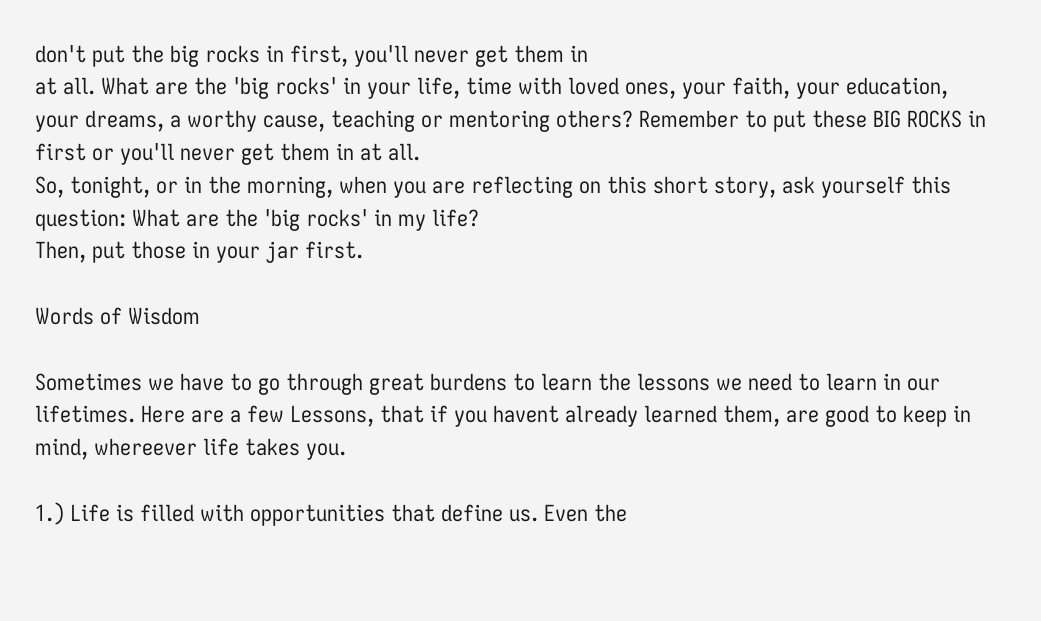don't put the big rocks in first, you'll never get them in
at all. What are the 'big rocks' in your life, time with loved ones, your faith, your education, your dreams, a worthy cause, teaching or mentoring others? Remember to put these BIG ROCKS in first or you'll never get them in at all.
So, tonight, or in the morning, when you are reflecting on this short story, ask yourself this question: What are the 'big rocks' in my life?
Then, put those in your jar first.

Words of Wisdom

Sometimes we have to go through great burdens to learn the lessons we need to learn in our lifetimes. Here are a few Lessons, that if you havent already learned them, are good to keep in mind, whereever life takes you.

1.) Life is filled with opportunities that define us. Even the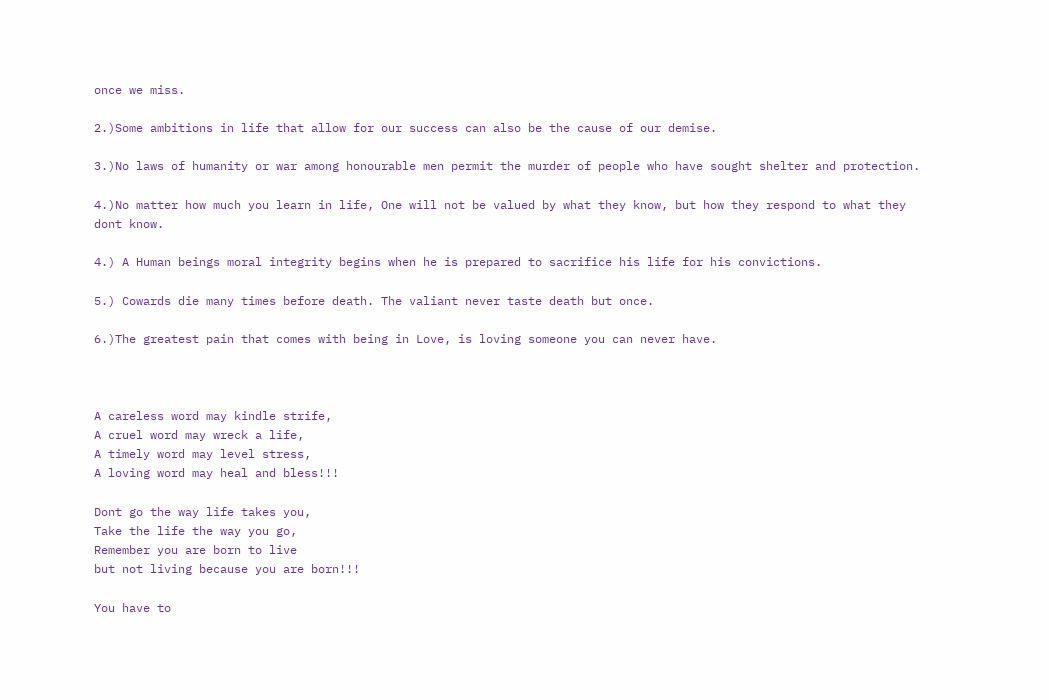once we miss.

2.)Some ambitions in life that allow for our success can also be the cause of our demise.

3.)No laws of humanity or war among honourable men permit the murder of people who have sought shelter and protection.

4.)No matter how much you learn in life, One will not be valued by what they know, but how they respond to what they dont know.

4.) A Human beings moral integrity begins when he is prepared to sacrifice his life for his convictions.

5.) Cowards die many times before death. The valiant never taste death but once.

6.)The greatest pain that comes with being in Love, is loving someone you can never have.



A careless word may kindle strife,
A cruel word may wreck a life,
A timely word may level stress,
A loving word may heal and bless!!!

Dont go the way life takes you,
Take the life the way you go,
Remember you are born to live
but not living because you are born!!!

You have to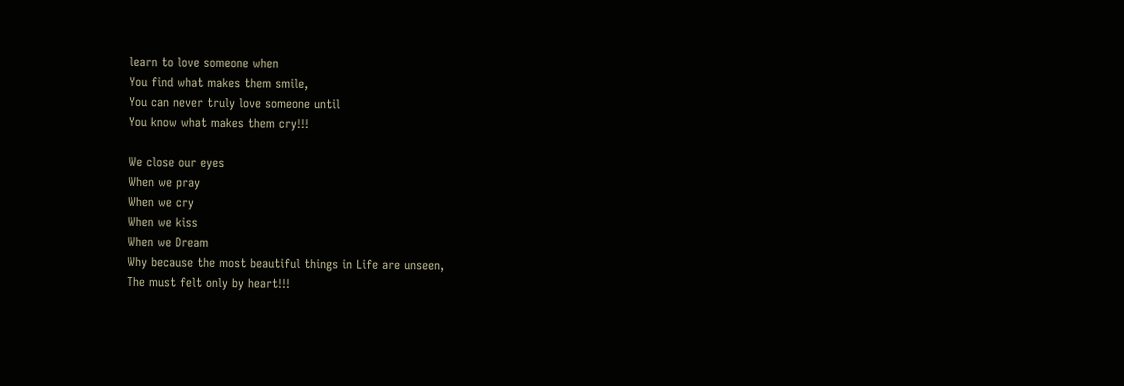learn to love someone when
You find what makes them smile,
You can never truly love someone until
You know what makes them cry!!!

We close our eyes
When we pray
When we cry
When we kiss
When we Dream
Why because the most beautiful things in Life are unseen,
The must felt only by heart!!!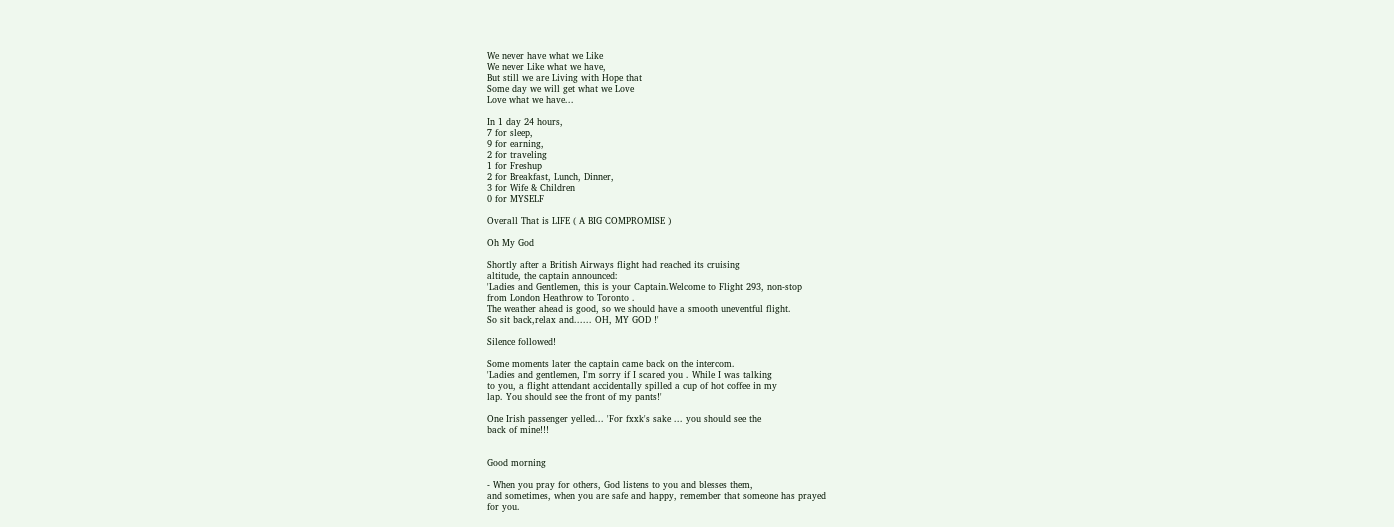We never have what we Like
We never Like what we have,
But still we are Living with Hope that
Some day we will get what we Love
Love what we have...

In 1 day 24 hours,
7 for sleep,
9 for earning,
2 for traveling
1 for Freshup
2 for Breakfast, Lunch, Dinner,
3 for Wife & Children
0 for MYSELF

Overall That is LIFE ( A BIG COMPROMISE )

Oh My God

Shortly after a British Airways flight had reached its cruising
altitude, the captain announced:
'Ladies and Gentlemen, this is your Captain.Welcome to Flight 293, non-stop
from London Heathrow to Toronto .
The weather ahead is good, so we should have a smooth uneventful flight.
So sit back,relax and...... OH, MY GOD !'

Silence followed!

Some moments later the captain came back on the intercom.
'Ladies and gentlemen, I'm sorry if I scared you . While I was talking
to you, a flight attendant accidentally spilled a cup of hot coffee in my
lap. You should see the front of my pants!'

One Irish passenger yelled... 'For fxxk's sake ... you should see the
back of mine!!!


Good morning

- When you pray for others, God listens to you and blesses them,
and sometimes, when you are safe and happy, remember that someone has prayed
for you.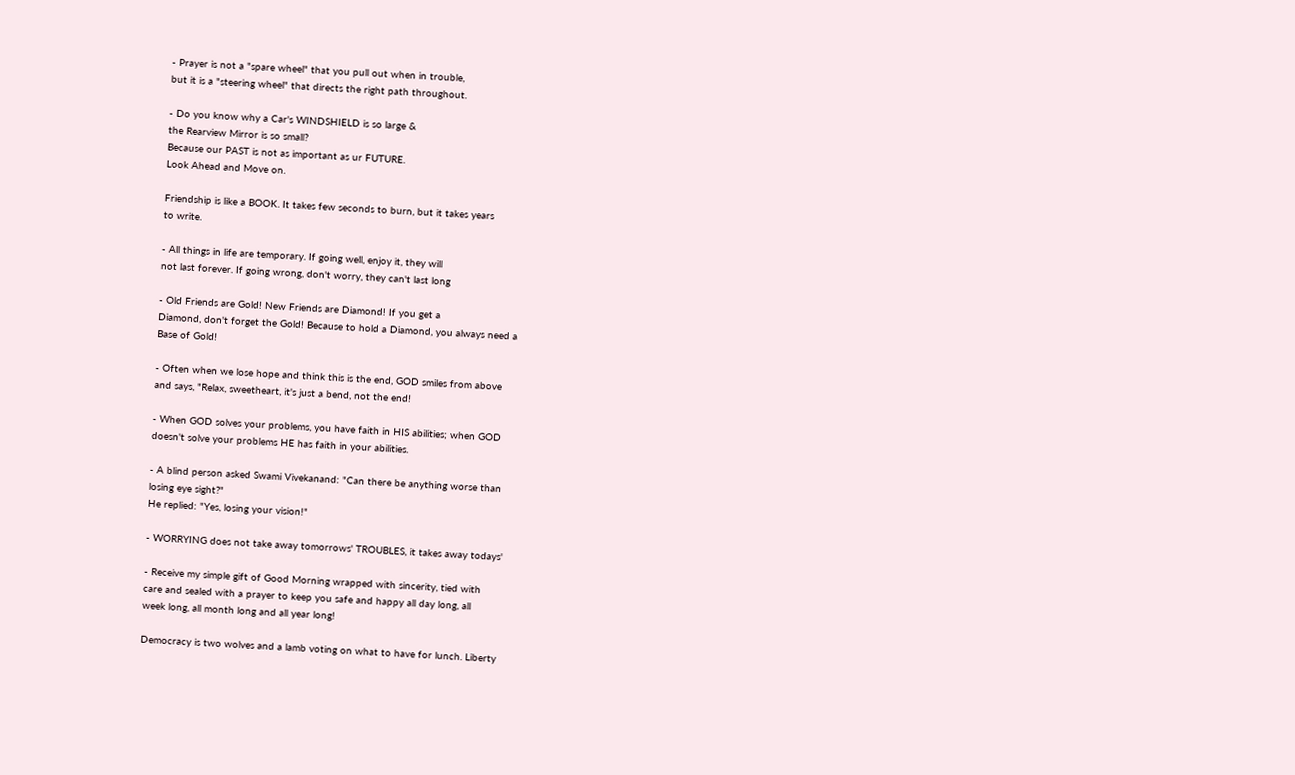- Prayer is not a "spare wheel" that you pull out when in trouble,
but it is a "steering wheel" that directs the right path throughout.

- Do you know why a Car's WINDSHIELD is so large &
the Rearview Mirror is so small?
Because our PAST is not as important as ur FUTURE.
Look Ahead and Move on.

Friendship is like a BOOK. It takes few seconds to burn, but it takes years
to write.

- All things in life are temporary. If going well, enjoy it, they will
not last forever. If going wrong, don't worry, they can't last long

- Old Friends are Gold! New Friends are Diamond! If you get a
Diamond, don't forget the Gold! Because to hold a Diamond, you always need a
Base of Gold!

- Often when we lose hope and think this is the end, GOD smiles from above
and says, "Relax, sweetheart, it's just a bend, not the end!

- When GOD solves your problems, you have faith in HIS abilities; when GOD
doesn't solve your problems HE has faith in your abilities.

- A blind person asked Swami Vivekanand: "Can there be anything worse than
losing eye sight?"
He replied: "Yes, losing your vision!"

- WORRYING does not take away tomorrows' TROUBLES, it takes away todays'

- Receive my simple gift of Good Morning wrapped with sincerity, tied with
care and sealed with a prayer to keep you safe and happy all day long, all
week long, all month long and all year long!

Democracy is two wolves and a lamb voting on what to have for lunch. Liberty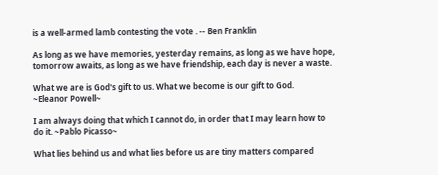is a well-armed lamb contesting the vote . -- Ben Franklin

As long as we have memories, yesterday remains, as long as we have hope,
tomorrow awaits, as long as we have friendship, each day is never a waste.

What we are is God's gift to us. What we become is our gift to God.
~Eleanor Powell~

I am always doing that which I cannot do, in order that I may learn how to
do it. ~Pablo Picasso~

What lies behind us and what lies before us are tiny matters compared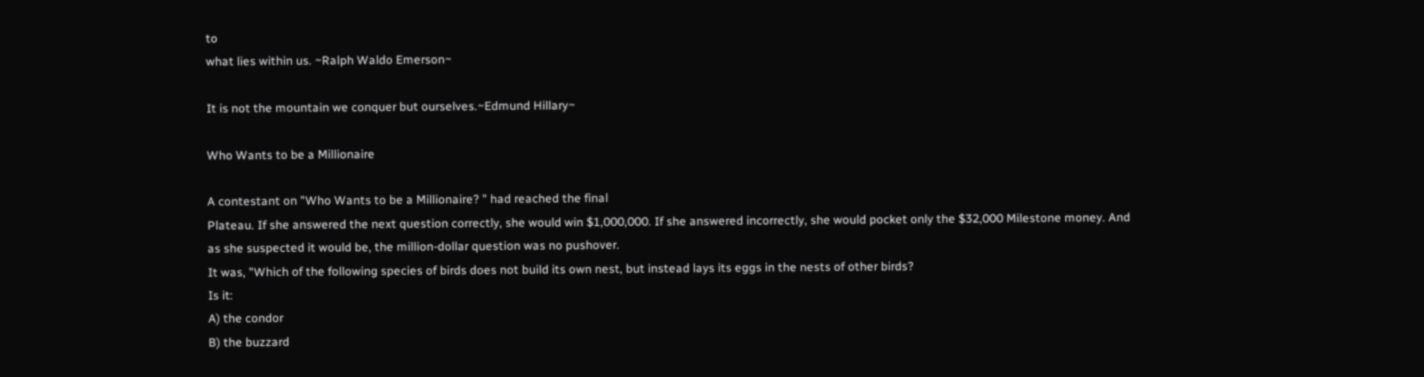to
what lies within us. ~Ralph Waldo Emerson~

It is not the mountain we conquer but ourselves.~Edmund Hillary~

Who Wants to be a Millionaire

A contestant on "Who Wants to be a Millionaire? " had reached the final
Plateau. If she answered the next question correctly, she would win $1,000,000. If she answered incorrectly, she would pocket only the $32,000 Milestone money. And as she suspected it would be, the million-dollar question was no pushover.
It was, "Which of the following species of birds does not build its own nest, but instead lays its eggs in the nests of other birds?
Is it:
A) the condor
B) the buzzard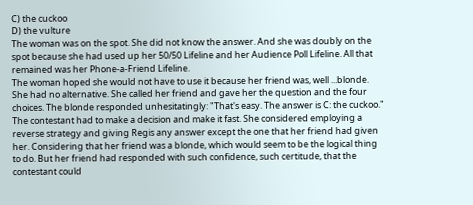C) the cuckoo
D) the vulture
The woman was on the spot. She did not know the answer. And she was doubly on the spot because she had used up her 50/50 Lifeline and her Audience Poll Lifeline. All that remained was her Phone-a-Friend Lifeline.
The woman hoped she would not have to use it because her friend was, well ...blonde.
She had no alternative. She called her friend and gave her the question and the four choices. The blonde responded unhesitatingly: "That's easy. The answer is C: the cuckoo."
The contestant had to make a decision and make it fast. She considered employing a reverse strategy and giving Regis any answer except the one that her friend had given her. Considering that her friend was a blonde, which would seem to be the logical thing to do. But her friend had responded with such confidence, such certitude, that the contestant could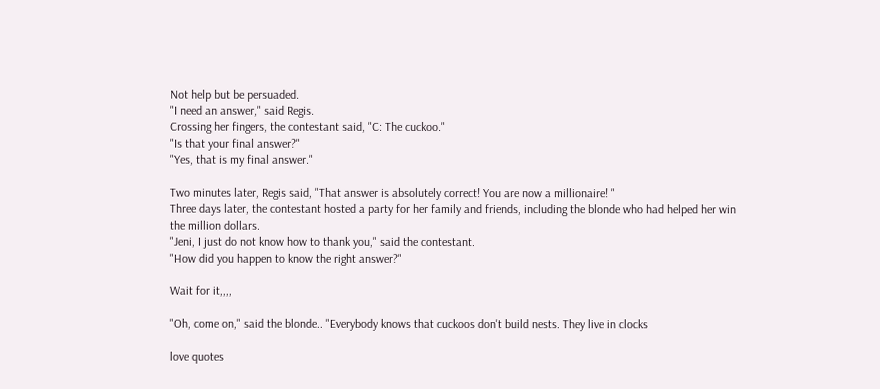Not help but be persuaded.
"I need an answer," said Regis.
Crossing her fingers, the contestant said, "C: The cuckoo."
"Is that your final answer?"
"Yes, that is my final answer."

Two minutes later, Regis said, "That answer is absolutely correct! You are now a millionaire! "
Three days later, the contestant hosted a party for her family and friends, including the blonde who had helped her win the million dollars.
"Jeni, I just do not know how to thank you," said the contestant.
"How did you happen to know the right answer?"

Wait for it,,,,

"Oh, come on," said the blonde.. "Everybody knows that cuckoos don't build nests. They live in clocks

love quotes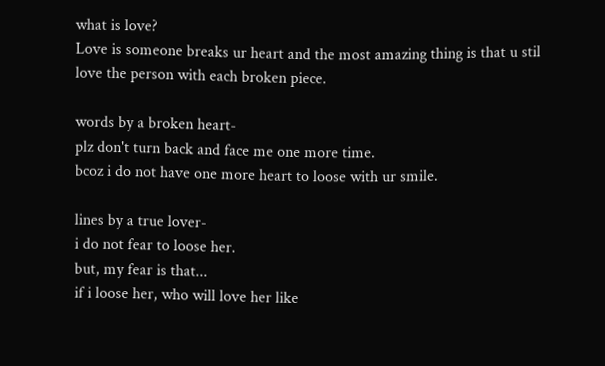what is love?
Love is someone breaks ur heart and the most amazing thing is that u stil love the person with each broken piece.

words by a broken heart-
plz don't turn back and face me one more time.
bcoz i do not have one more heart to loose with ur smile.

lines by a true lover-
i do not fear to loose her.
but, my fear is that...
if i loose her, who will love her like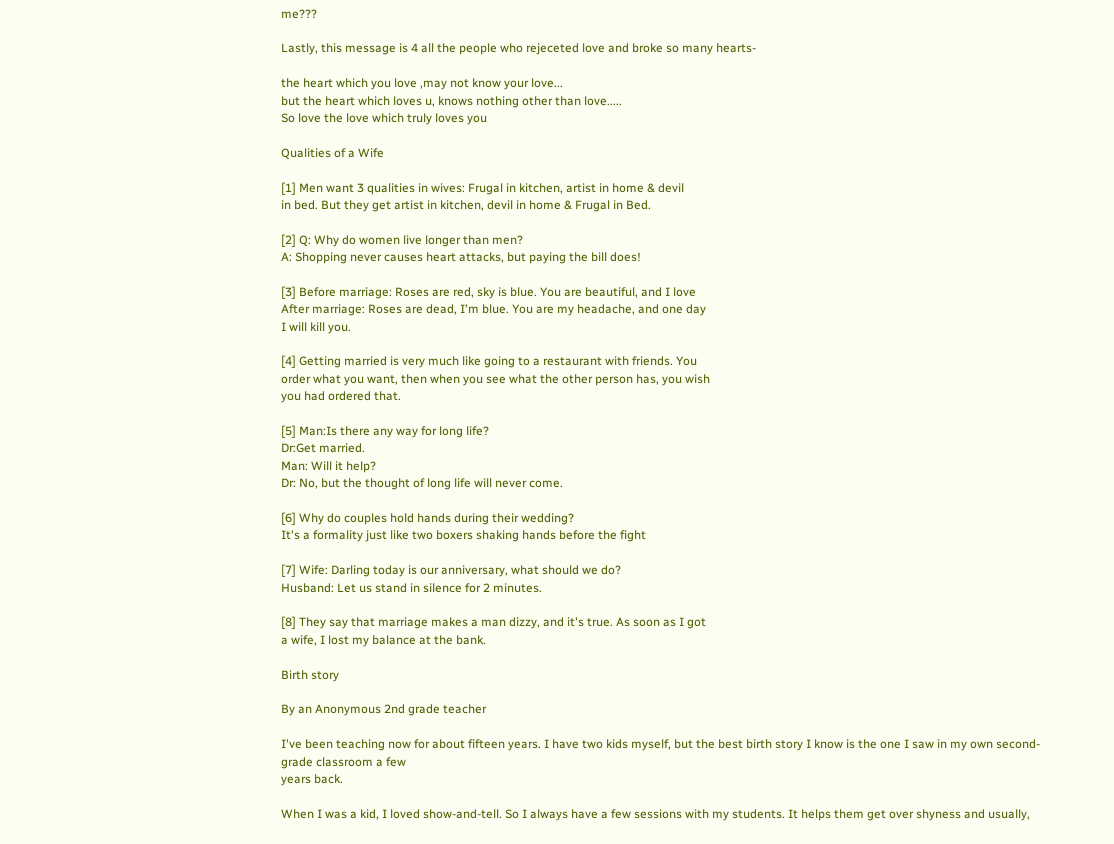me???

Lastly, this message is 4 all the people who rejeceted love and broke so many hearts-

the heart which you love ,may not know your love...
but the heart which loves u, knows nothing other than love.....
So love the love which truly loves you

Qualities of a Wife

[1] Men want 3 qualities in wives: Frugal in kitchen, artist in home & devil
in bed. But they get artist in kitchen, devil in home & Frugal in Bed.

[2] Q: Why do women live longer than men?
A: Shopping never causes heart attacks, but paying the bill does!

[3] Before marriage: Roses are red, sky is blue. You are beautiful, and I love
After marriage: Roses are dead, I'm blue. You are my headache, and one day
I will kill you.

[4] Getting married is very much like going to a restaurant with friends. You
order what you want, then when you see what the other person has, you wish
you had ordered that.

[5] Man:Is there any way for long life?
Dr:Get married.
Man: Will it help?
Dr: No, but the thought of long life will never come.

[6] Why do couples hold hands during their wedding?
It's a formality just like two boxers shaking hands before the fight

[7] Wife: Darling today is our anniversary, what should we do?
Husband: Let us stand in silence for 2 minutes.

[8] They say that marriage makes a man dizzy, and it's true. As soon as I got
a wife, I lost my balance at the bank.

Birth story

By an Anonymous 2nd grade teacher

I've been teaching now for about fifteen years. I have two kids myself, but the best birth story I know is the one I saw in my own second-grade classroom a few
years back.

When I was a kid, I loved show-and-tell. So I always have a few sessions with my students. It helps them get over shyness and usually,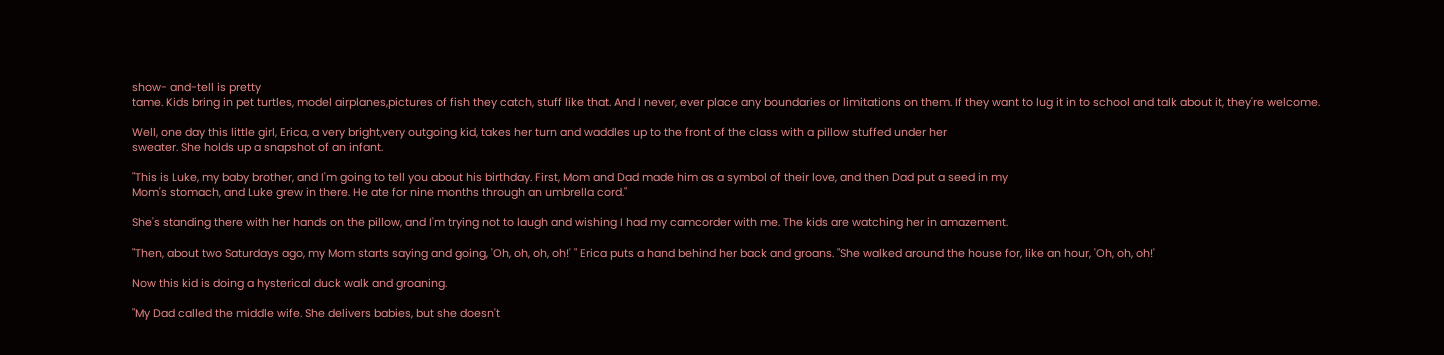show- and-tell is pretty
tame. Kids bring in pet turtles, model airplanes,pictures of fish they catch, stuff like that. And I never, ever place any boundaries or limitations on them. If they want to lug it in to school and talk about it, they're welcome.

Well, one day this little girl, Erica, a very bright,very outgoing kid, takes her turn and waddles up to the front of the class with a pillow stuffed under her
sweater. She holds up a snapshot of an infant.

"This is Luke, my baby brother, and I'm going to tell you about his birthday. First, Mom and Dad made him as a symbol of their love, and then Dad put a seed in my
Mom's stomach, and Luke grew in there. He ate for nine months through an umbrella cord."

She's standing there with her hands on the pillow, and I'm trying not to laugh and wishing I had my camcorder with me. The kids are watching her in amazement.

"Then, about two Saturdays ago, my Mom starts saying and going, 'Oh, oh, oh, oh!' " Erica puts a hand behind her back and groans. "She walked around the house for, like an hour, 'Oh, oh, oh!'

Now this kid is doing a hysterical duck walk and groaning.

"My Dad called the middle wife. She delivers babies, but she doesn't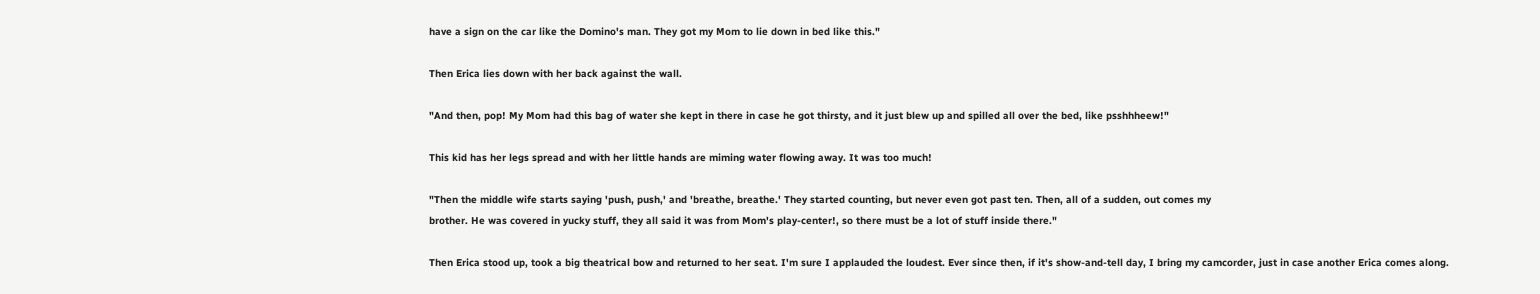have a sign on the car like the Domino's man. They got my Mom to lie down in bed like this."

Then Erica lies down with her back against the wall.

"And then, pop! My Mom had this bag of water she kept in there in case he got thirsty, and it just blew up and spilled all over the bed, like psshhheew!"

This kid has her legs spread and with her little hands are miming water flowing away. It was too much!

"Then the middle wife starts saying 'push, push,' and 'breathe, breathe.' They started counting, but never even got past ten. Then, all of a sudden, out comes my
brother. He was covered in yucky stuff, they all said it was from Mom's play-center!, so there must be a lot of stuff inside there."

Then Erica stood up, took a big theatrical bow and returned to her seat. I'm sure I applauded the loudest. Ever since then, if it's show-and-tell day, I bring my camcorder, just in case another Erica comes along.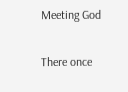Meeting God

There once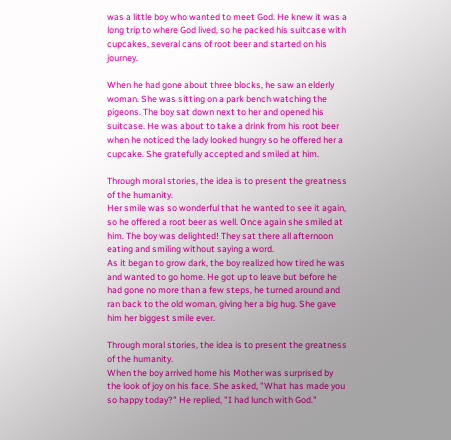was a little boy who wanted to meet God. He knew it was a long trip to where God lived, so he packed his suitcase with cupcakes, several cans of root beer and started on his journey.

When he had gone about three blocks, he saw an elderly woman. She was sitting on a park bench watching the pigeons. The boy sat down next to her and opened his suitcase. He was about to take a drink from his root beer when he noticed the lady looked hungry so he offered her a cupcake. She gratefully accepted and smiled at him.

Through moral stories, the idea is to present the greatness of the humanity.
Her smile was so wonderful that he wanted to see it again, so he offered a root beer as well. Once again she smiled at him. The boy was delighted! They sat there all afternoon eating and smiling without saying a word.
As it began to grow dark, the boy realized how tired he was and wanted to go home. He got up to leave but before he had gone no more than a few steps, he turned around and ran back to the old woman, giving her a big hug. She gave him her biggest smile ever.

Through moral stories, the idea is to present the greatness of the humanity.
When the boy arrived home his Mother was surprised by the look of joy on his face. She asked, "What has made you so happy today?" He replied, "I had lunch with God."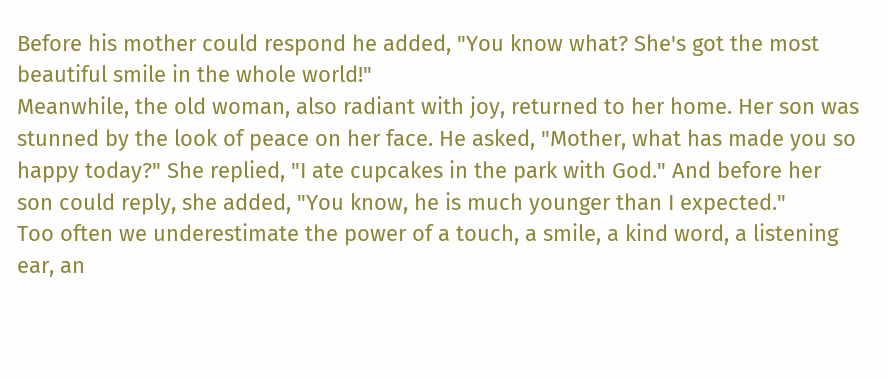Before his mother could respond he added, "You know what? She's got the most beautiful smile in the whole world!"
Meanwhile, the old woman, also radiant with joy, returned to her home. Her son was stunned by the look of peace on her face. He asked, "Mother, what has made you so happy today?" She replied, "I ate cupcakes in the park with God." And before her son could reply, she added, "You know, he is much younger than I expected."
Too often we underestimate the power of a touch, a smile, a kind word, a listening ear, an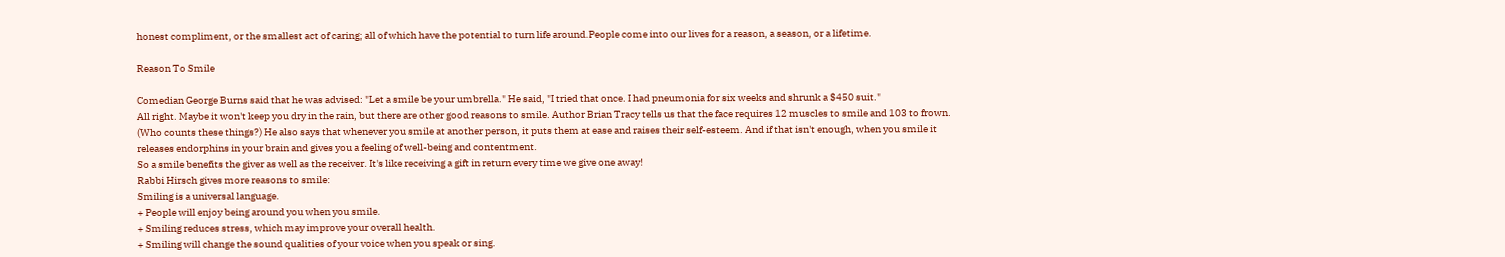honest compliment, or the smallest act of caring; all of which have the potential to turn life around.People come into our lives for a reason, a season, or a lifetime.

Reason To Smile

Comedian George Burns said that he was advised: "Let a smile be your umbrella." He said, "I tried that once. I had pneumonia for six weeks and shrunk a $450 suit."
All right. Maybe it won't keep you dry in the rain, but there are other good reasons to smile. Author Brian Tracy tells us that the face requires 12 muscles to smile and 103 to frown. (Who counts these things?) He also says that whenever you smile at another person, it puts them at ease and raises their self-esteem. And if that isn't enough, when you smile it releases endorphins in your brain and gives you a feeling of well-being and contentment.
So a smile benefits the giver as well as the receiver. It's like receiving a gift in return every time we give one away!
Rabbi Hirsch gives more reasons to smile:
Smiling is a universal language.
+ People will enjoy being around you when you smile.
+ Smiling reduces stress, which may improve your overall health.
+ Smiling will change the sound qualities of your voice when you speak or sing.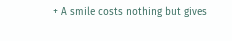+ A smile costs nothing but gives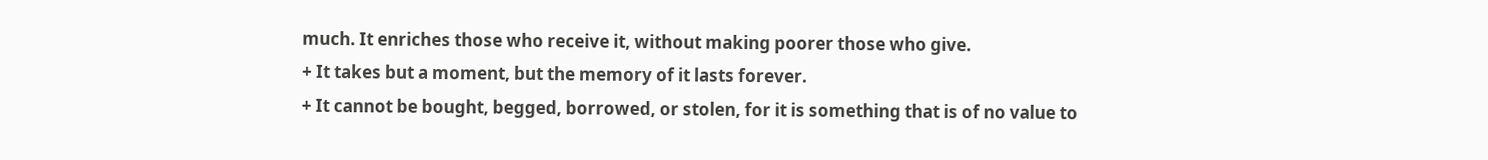much. It enriches those who receive it, without making poorer those who give.
+ It takes but a moment, but the memory of it lasts forever.
+ It cannot be bought, begged, borrowed, or stolen, for it is something that is of no value to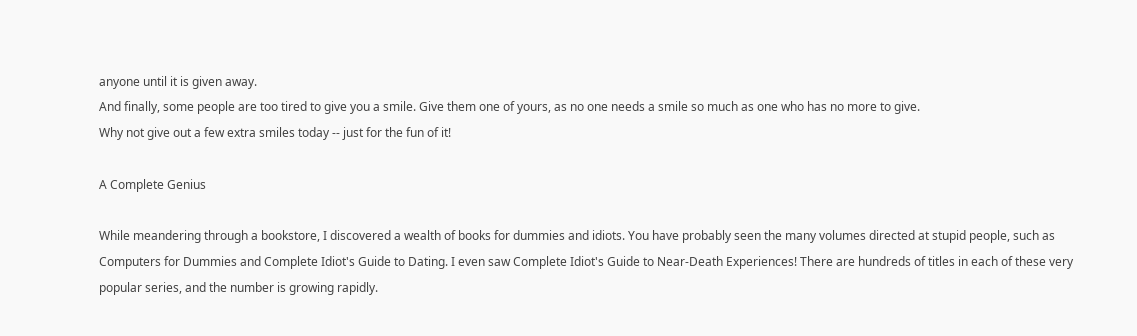anyone until it is given away.
And finally, some people are too tired to give you a smile. Give them one of yours, as no one needs a smile so much as one who has no more to give.
Why not give out a few extra smiles today -- just for the fun of it!

A Complete Genius

While meandering through a bookstore, I discovered a wealth of books for dummies and idiots. You have probably seen the many volumes directed at stupid people, such as Computers for Dummies and Complete Idiot's Guide to Dating. I even saw Complete Idiot's Guide to Near-Death Experiences! There are hundreds of titles in each of these very popular series, and the number is growing rapidly.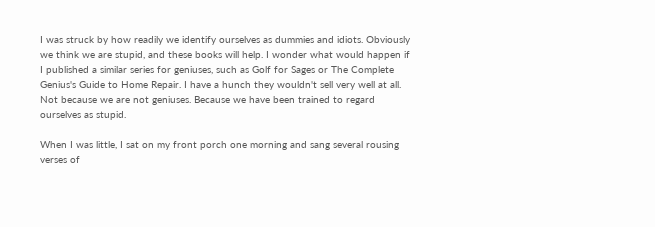I was struck by how readily we identify ourselves as dummies and idiots. Obviously we think we are stupid, and these books will help. I wonder what would happen if I published a similar series for geniuses, such as Golf for Sages or The Complete Genius's Guide to Home Repair. I have a hunch they wouldn't sell very well at all. Not because we are not geniuses. Because we have been trained to regard ourselves as stupid.

When I was little, I sat on my front porch one morning and sang several rousing verses of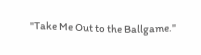"Take Me Out to the Ballgame."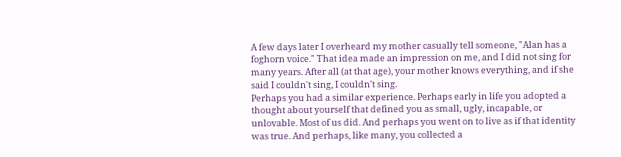A few days later I overheard my mother casually tell someone, "Alan has a foghorn voice." That idea made an impression on me, and I did not sing for many years. After all (at that age), your mother knows everything, and if she said I couldn't sing, I couldn't sing.
Perhaps you had a similar experience. Perhaps early in life you adopted a thought about yourself that defined you as small, ugly, incapable, or unlovable. Most of us did. And perhaps you went on to live as if that identity was true. And perhaps, like many, you collected a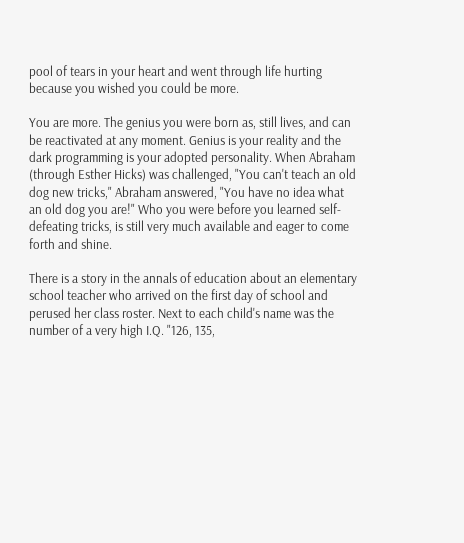pool of tears in your heart and went through life hurting because you wished you could be more.

You are more. The genius you were born as, still lives, and can be reactivated at any moment. Genius is your reality and the dark programming is your adopted personality. When Abraham (through Esther Hicks) was challenged, "You can't teach an old dog new tricks," Abraham answered, "You have no idea what an old dog you are!" Who you were before you learned self-defeating tricks, is still very much available and eager to come forth and shine.

There is a story in the annals of education about an elementary school teacher who arrived on the first day of school and perused her class roster. Next to each child's name was the number of a very high I.Q. "126, 135,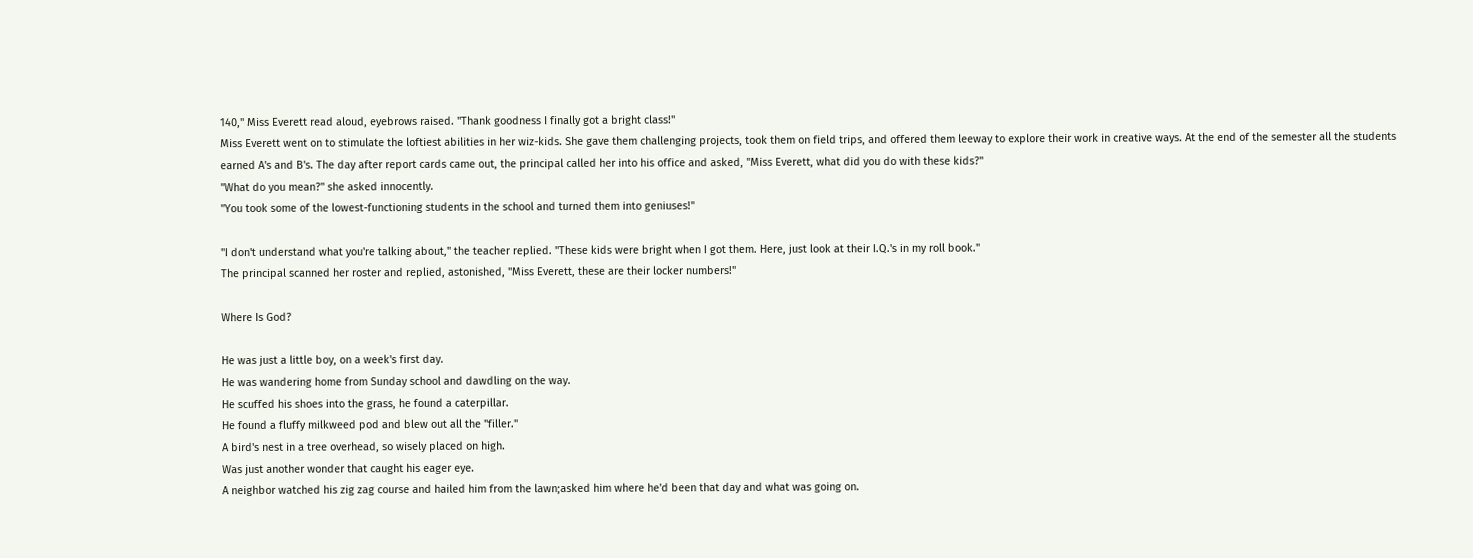140," Miss Everett read aloud, eyebrows raised. "Thank goodness I finally got a bright class!"
Miss Everett went on to stimulate the loftiest abilities in her wiz-kids. She gave them challenging projects, took them on field trips, and offered them leeway to explore their work in creative ways. At the end of the semester all the students earned A's and B's. The day after report cards came out, the principal called her into his office and asked, "Miss Everett, what did you do with these kids?"
"What do you mean?" she asked innocently.
"You took some of the lowest-functioning students in the school and turned them into geniuses!"

"I don't understand what you're talking about," the teacher replied. "These kids were bright when I got them. Here, just look at their I.Q.'s in my roll book."
The principal scanned her roster and replied, astonished, "Miss Everett, these are their locker numbers!"

Where Is God?

He was just a little boy, on a week's first day.
He was wandering home from Sunday school and dawdling on the way.
He scuffed his shoes into the grass, he found a caterpillar.
He found a fluffy milkweed pod and blew out all the "filler."
A bird's nest in a tree overhead, so wisely placed on high.
Was just another wonder that caught his eager eye.
A neighbor watched his zig zag course and hailed him from the lawn;asked him where he'd been that day and what was going on.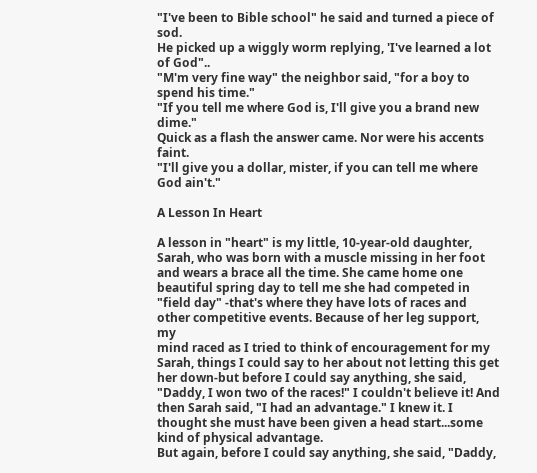"I've been to Bible school" he said and turned a piece of sod.
He picked up a wiggly worm replying, 'I've learned a lot of God"..
"M'm very fine way" the neighbor said, "for a boy to spend his time."
"If you tell me where God is, I'll give you a brand new dime."
Quick as a flash the answer came. Nor were his accents faint.
"I'll give you a dollar, mister, if you can tell me where God ain't."

A Lesson In Heart

A lesson in "heart" is my little, 10-year-old daughter, Sarah, who was born with a muscle missing in her foot and wears a brace all the time. She came home one beautiful spring day to tell me she had competed in "field day" -that's where they have lots of races and other competitive events. Because of her leg support, my
mind raced as I tried to think of encouragement for my Sarah, things I could say to her about not letting this get her down-but before I could say anything, she said, "Daddy, I won two of the races!" I couldn't believe it! And then Sarah said, "I had an advantage." I knew it. I thought she must have been given a head start...some kind of physical advantage.
But again, before I could say anything, she said, "Daddy,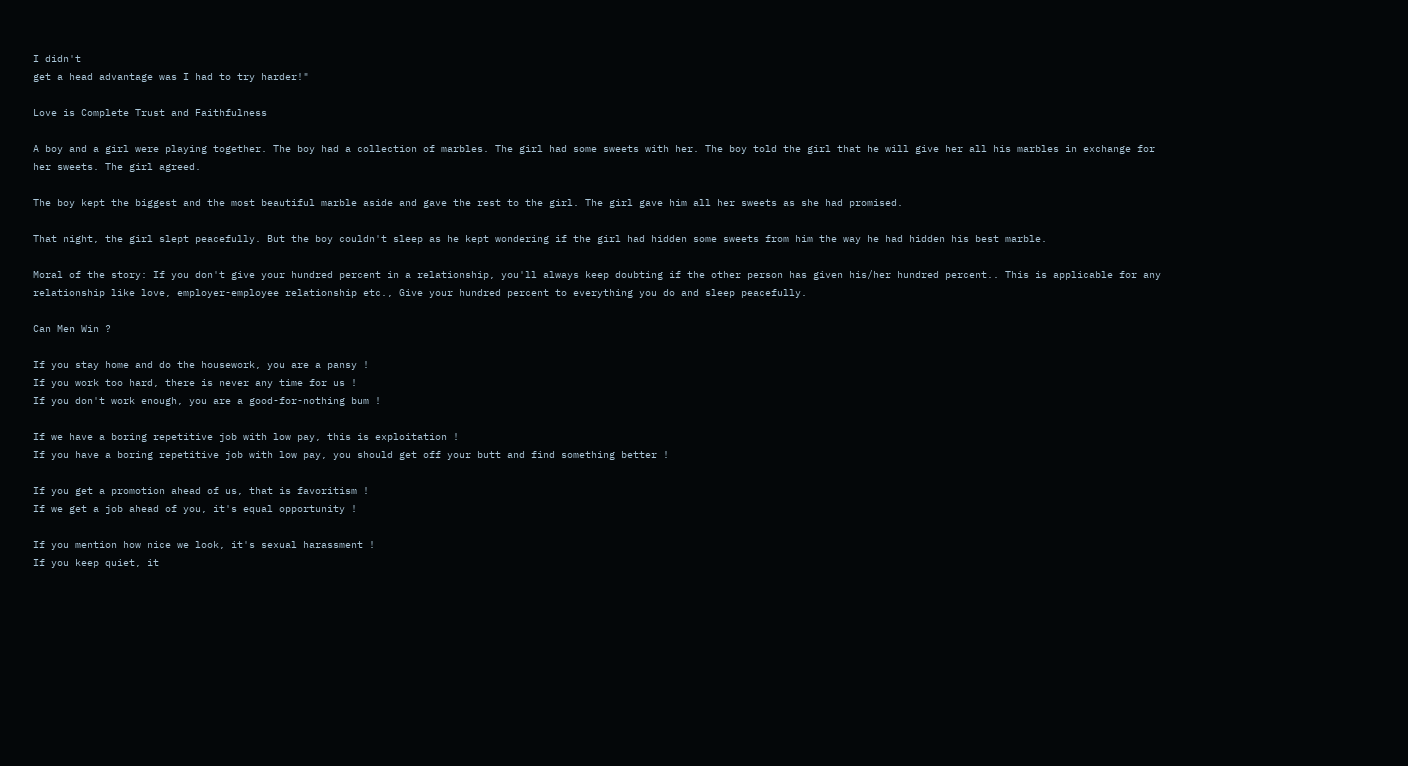I didn't
get a head advantage was I had to try harder!"

Love is Complete Trust and Faithfulness

A boy and a girl were playing together. The boy had a collection of marbles. The girl had some sweets with her. The boy told the girl that he will give her all his marbles in exchange for her sweets. The girl agreed.

The boy kept the biggest and the most beautiful marble aside and gave the rest to the girl. The girl gave him all her sweets as she had promised.

That night, the girl slept peacefully. But the boy couldn't sleep as he kept wondering if the girl had hidden some sweets from him the way he had hidden his best marble.

Moral of the story: If you don't give your hundred percent in a relationship, you'll always keep doubting if the other person has given his/her hundred percent.. This is applicable for any relationship like love, employer-employee relationship etc., Give your hundred percent to everything you do and sleep peacefully.

Can Men Win ?

If you stay home and do the housework, you are a pansy !
If you work too hard, there is never any time for us !
If you don't work enough, you are a good-for-nothing bum !

If we have a boring repetitive job with low pay, this is exploitation !
If you have a boring repetitive job with low pay, you should get off your butt and find something better !

If you get a promotion ahead of us, that is favoritism !
If we get a job ahead of you, it's equal opportunity !

If you mention how nice we look, it's sexual harassment !
If you keep quiet, it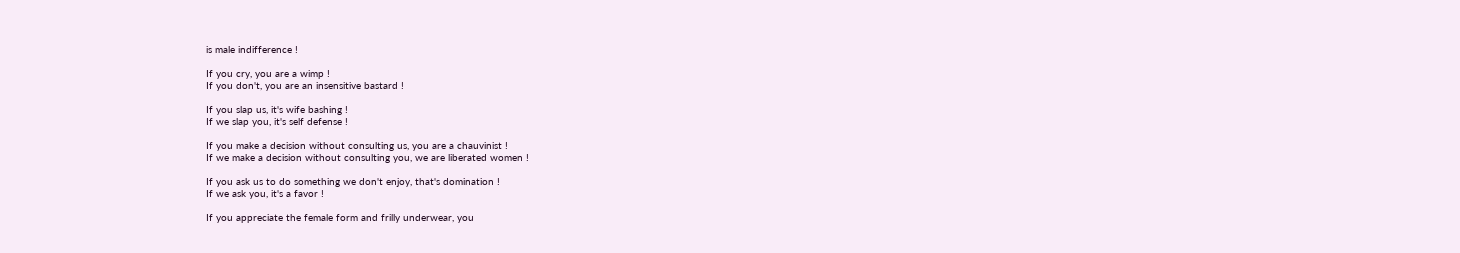is male indifference !

If you cry, you are a wimp !
If you don't, you are an insensitive bastard !

If you slap us, it's wife bashing !
If we slap you, it's self defense !

If you make a decision without consulting us, you are a chauvinist !
If we make a decision without consulting you, we are liberated women !

If you ask us to do something we don't enjoy, that's domination !
If we ask you, it's a favor !

If you appreciate the female form and frilly underwear, you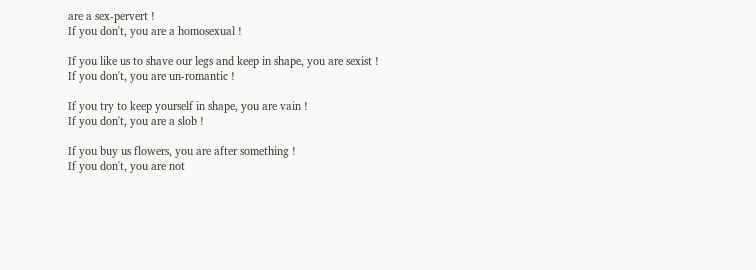are a sex-pervert !
If you don't, you are a homosexual !

If you like us to shave our legs and keep in shape, you are sexist !
If you don't, you are un-romantic !

If you try to keep yourself in shape, you are vain !
If you don't, you are a slob !

If you buy us flowers, you are after something !
If you don't, you are not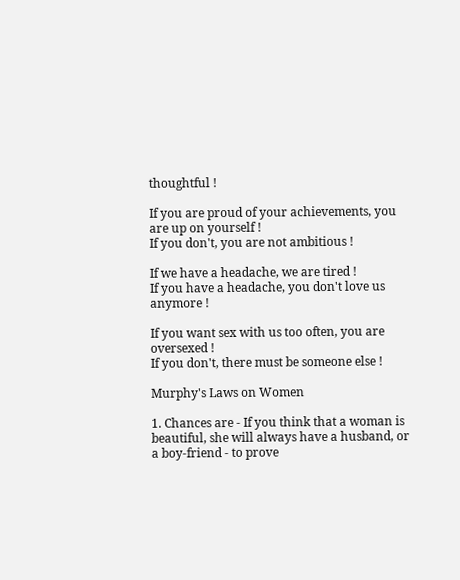thoughtful !

If you are proud of your achievements, you are up on yourself !
If you don't, you are not ambitious !

If we have a headache, we are tired !
If you have a headache, you don't love us anymore !

If you want sex with us too often, you are oversexed !
If you don't, there must be someone else !

Murphy's Laws on Women

1. Chances are - If you think that a woman is beautiful, she will always have a husband, or a boy-friend - to prove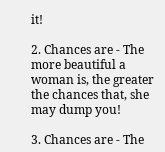it!

2. Chances are - The more beautiful a woman is, the greater the chances that, she may dump you!

3. Chances are - The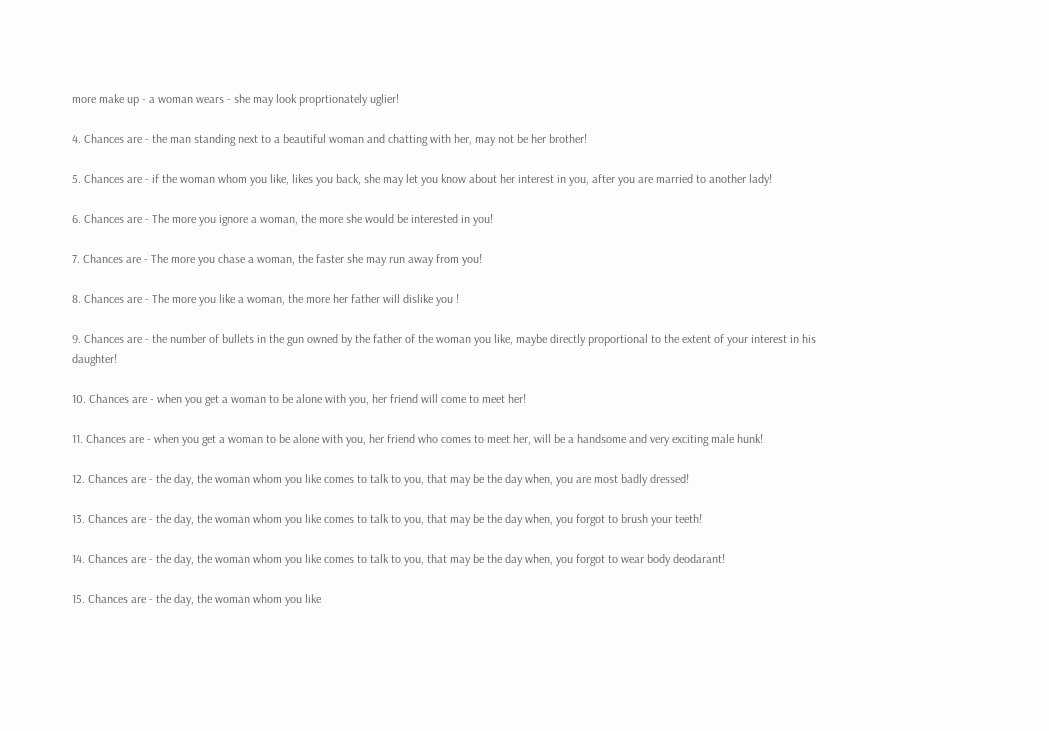more make up - a woman wears - she may look proprtionately uglier!

4. Chances are - the man standing next to a beautiful woman and chatting with her, may not be her brother!

5. Chances are - if the woman whom you like, likes you back, she may let you know about her interest in you, after you are married to another lady!

6. Chances are - The more you ignore a woman, the more she would be interested in you!

7. Chances are - The more you chase a woman, the faster she may run away from you!

8. Chances are - The more you like a woman, the more her father will dislike you !

9. Chances are - the number of bullets in the gun owned by the father of the woman you like, maybe directly proportional to the extent of your interest in his daughter!

10. Chances are - when you get a woman to be alone with you, her friend will come to meet her!

11. Chances are - when you get a woman to be alone with you, her friend who comes to meet her, will be a handsome and very exciting male hunk!

12. Chances are - the day, the woman whom you like comes to talk to you, that may be the day when, you are most badly dressed!

13. Chances are - the day, the woman whom you like comes to talk to you, that may be the day when, you forgot to brush your teeth!

14. Chances are - the day, the woman whom you like comes to talk to you, that may be the day when, you forgot to wear body deodarant!

15. Chances are - the day, the woman whom you like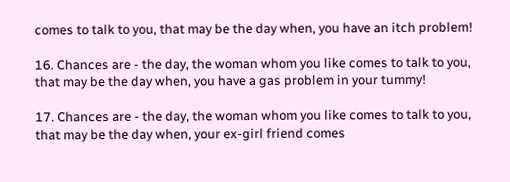comes to talk to you, that may be the day when, you have an itch problem!

16. Chances are - the day, the woman whom you like comes to talk to you, that may be the day when, you have a gas problem in your tummy!

17. Chances are - the day, the woman whom you like comes to talk to you, that may be the day when, your ex-girl friend comes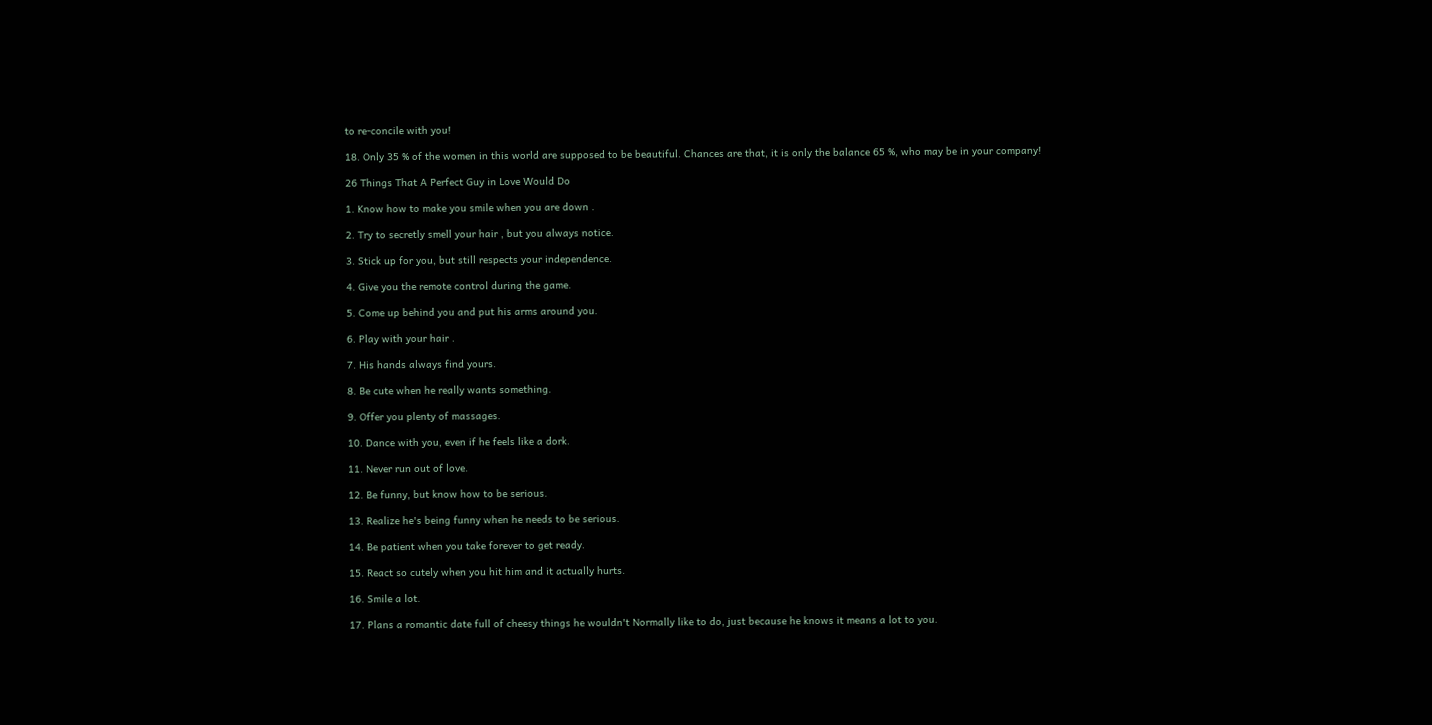to re-concile with you!

18. Only 35 % of the women in this world are supposed to be beautiful. Chances are that, it is only the balance 65 %, who may be in your company!

26 Things That A Perfect Guy in Love Would Do

1. Know how to make you smile when you are down .

2. Try to secretly smell your hair , but you always notice.

3. Stick up for you, but still respects your independence.

4. Give you the remote control during the game.

5. Come up behind you and put his arms around you.

6. Play with your hair .

7. His hands always find yours.

8. Be cute when he really wants something.

9. Offer you plenty of massages.

10. Dance with you, even if he feels like a dork.

11. Never run out of love.

12. Be funny, but know how to be serious.

13. Realize he's being funny when he needs to be serious.

14. Be patient when you take forever to get ready.

15. React so cutely when you hit him and it actually hurts.

16. Smile a lot.

17. Plans a romantic date full of cheesy things he wouldn't Normally like to do, just because he knows it means a lot to you.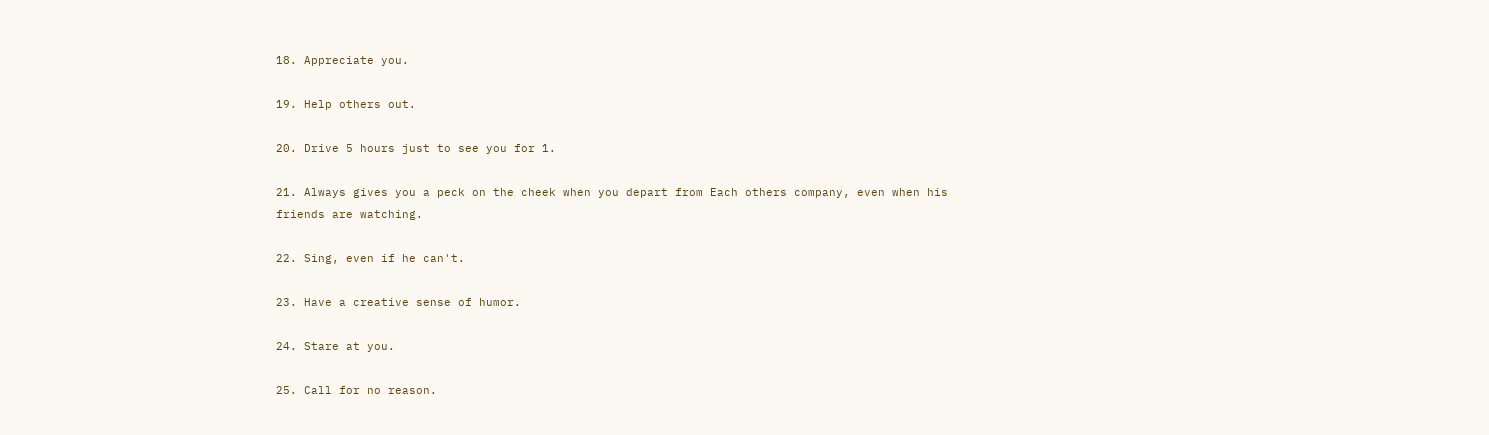18. Appreciate you.

19. Help others out.

20. Drive 5 hours just to see you for 1.

21. Always gives you a peck on the cheek when you depart from Each others company, even when his friends are watching.

22. Sing, even if he can't.

23. Have a creative sense of humor.

24. Stare at you.

25. Call for no reason.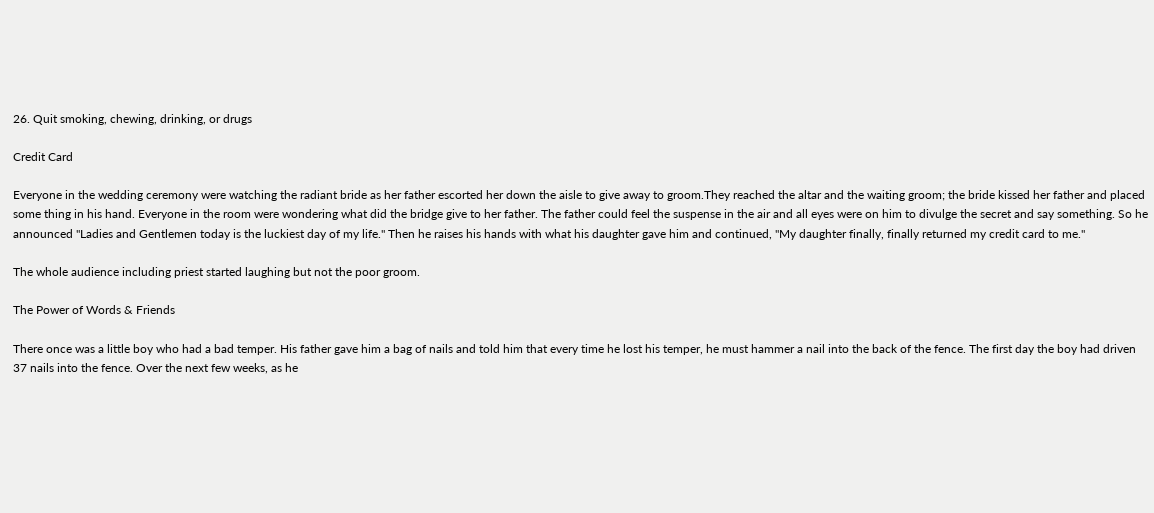26. Quit smoking, chewing, drinking, or drugs

Credit Card

Everyone in the wedding ceremony were watching the radiant bride as her father escorted her down the aisle to give away to groom.They reached the altar and the waiting groom; the bride kissed her father and placed some thing in his hand. Everyone in the room were wondering what did the bridge give to her father. The father could feel the suspense in the air and all eyes were on him to divulge the secret and say something. So he announced "Ladies and Gentlemen today is the luckiest day of my life." Then he raises his hands with what his daughter gave him and continued, "My daughter finally, finally returned my credit card to me."

The whole audience including priest started laughing but not the poor groom.

The Power of Words & Friends

There once was a little boy who had a bad temper. His father gave him a bag of nails and told him that every time he lost his temper, he must hammer a nail into the back of the fence. The first day the boy had driven 37 nails into the fence. Over the next few weeks, as he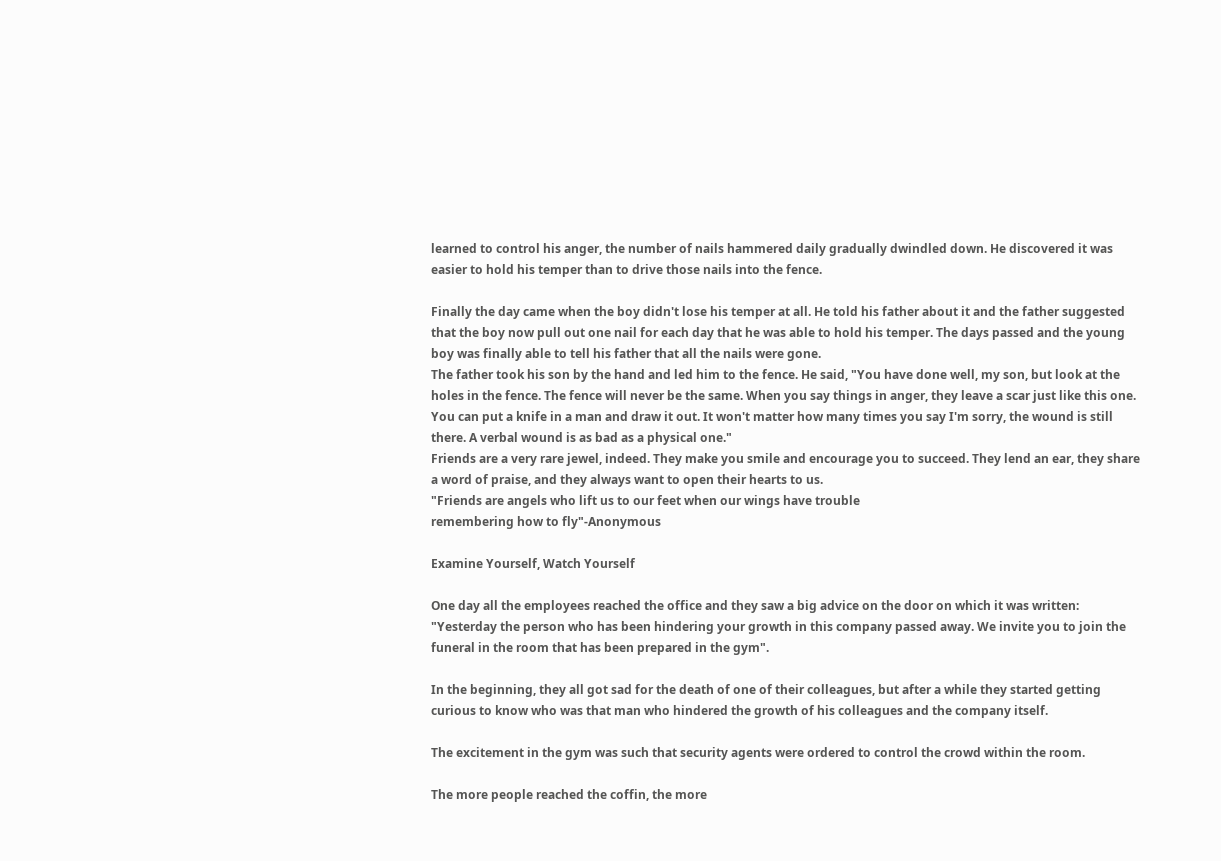learned to control his anger, the number of nails hammered daily gradually dwindled down. He discovered it was easier to hold his temper than to drive those nails into the fence.

Finally the day came when the boy didn't lose his temper at all. He told his father about it and the father suggested that the boy now pull out one nail for each day that he was able to hold his temper. The days passed and the young boy was finally able to tell his father that all the nails were gone.
The father took his son by the hand and led him to the fence. He said, "You have done well, my son, but look at the holes in the fence. The fence will never be the same. When you say things in anger, they leave a scar just like this one. You can put a knife in a man and draw it out. It won't matter how many times you say I'm sorry, the wound is still there. A verbal wound is as bad as a physical one."
Friends are a very rare jewel, indeed. They make you smile and encourage you to succeed. They lend an ear, they share a word of praise, and they always want to open their hearts to us.
"Friends are angels who lift us to our feet when our wings have trouble
remembering how to fly"-Anonymous

Examine Yourself, Watch Yourself

One day all the employees reached the office and they saw a big advice on the door on which it was written:
"Yesterday the person who has been hindering your growth in this company passed away. We invite you to join the funeral in the room that has been prepared in the gym".

In the beginning, they all got sad for the death of one of their colleagues, but after a while they started getting curious to know who was that man who hindered the growth of his colleagues and the company itself.

The excitement in the gym was such that security agents were ordered to control the crowd within the room.

The more people reached the coffin, the more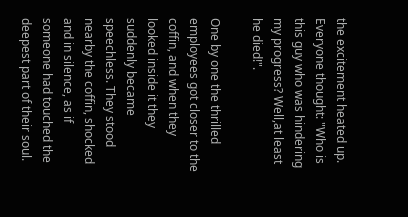the excitement heated up. Everyone thought: "Who is this guy who was hindering my progress? Well,at least he died!".

One by one the thrilled employees got closer to the coffin, and when they looked inside it they suddenly became speechless. They stood nearby the coffin, shocked and in silence, as if someone had touched the deepest part of their soul.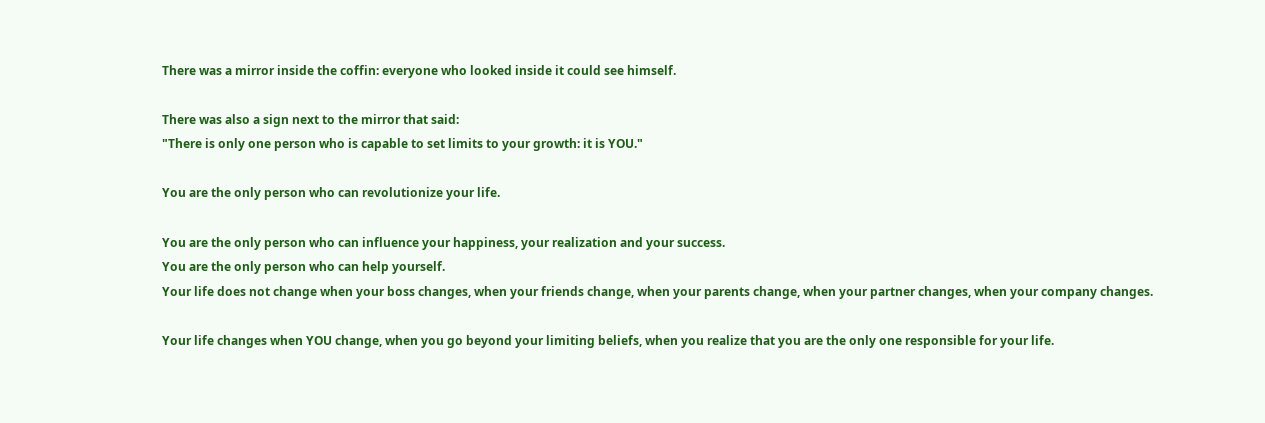There was a mirror inside the coffin: everyone who looked inside it could see himself.

There was also a sign next to the mirror that said:
"There is only one person who is capable to set limits to your growth: it is YOU."

You are the only person who can revolutionize your life.

You are the only person who can influence your happiness, your realization and your success.
You are the only person who can help yourself.
Your life does not change when your boss changes, when your friends change, when your parents change, when your partner changes, when your company changes.

Your life changes when YOU change, when you go beyond your limiting beliefs, when you realize that you are the only one responsible for your life.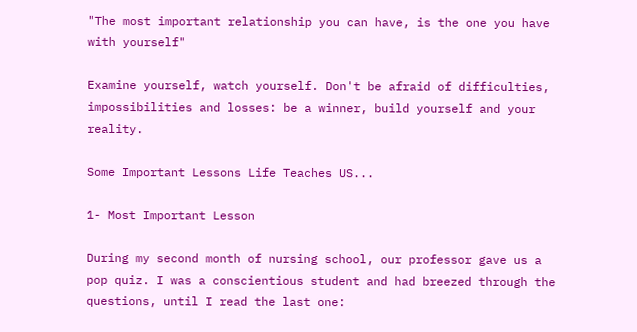"The most important relationship you can have, is the one you have with yourself"

Examine yourself, watch yourself. Don't be afraid of difficulties, impossibilities and losses: be a winner, build yourself and your reality.

Some Important Lessons Life Teaches US...

1- Most Important Lesson

During my second month of nursing school, our professor gave us a pop quiz. I was a conscientious student and had breezed through the questions, until I read the last one: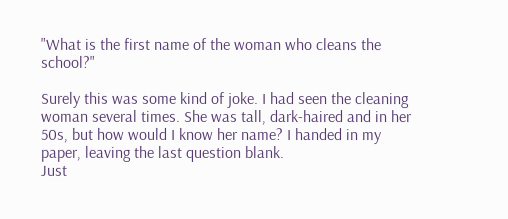"What is the first name of the woman who cleans the school?"

Surely this was some kind of joke. I had seen the cleaning woman several times. She was tall, dark-haired and in her 50s, but how would I know her name? I handed in my paper, leaving the last question blank.
Just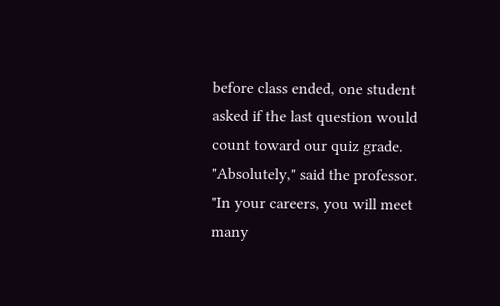before class ended, one student asked if the last question would count toward our quiz grade. "Absolutely," said the professor. "In your careers, you will meet many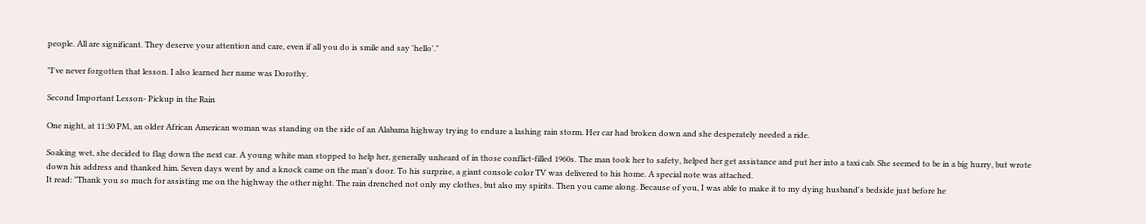people. All are significant. They deserve your attention and care, even if all you do is smile and say 'hello'."

"I've never forgotten that lesson. I also learned her name was Dorothy.

Second Important Lesson- Pickup in the Rain

One night, at 11:30 PM, an older African American woman was standing on the side of an Alabama highway trying to endure a lashing rain storm. Her car had broken down and she desperately needed a ride.

Soaking wet, she decided to flag down the next car. A young white man stopped to help her, generally unheard of in those conflict-filled 1960s. The man took her to safety, helped her get assistance and put her into a taxi cab. She seemed to be in a big hurry, but wrote down his address and thanked him. Seven days went by and a knock came on the man's door. To his surprise, a giant console color TV was delivered to his home. A special note was attached.
It read: "Thank you so much for assisting me on the highway the other night. The rain drenched not only my clothes, but also my spirits. Then you came along. Because of you, I was able to make it to my dying husband's bedside just before he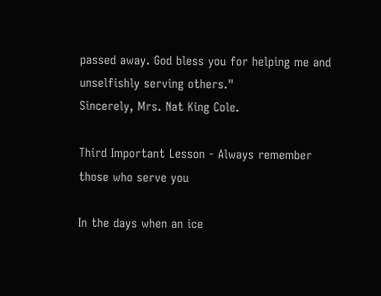passed away. God bless you for helping me and unselfishly serving others."
Sincerely, Mrs. Nat King Cole.

Third Important Lesson - Always remember those who serve you

In the days when an ice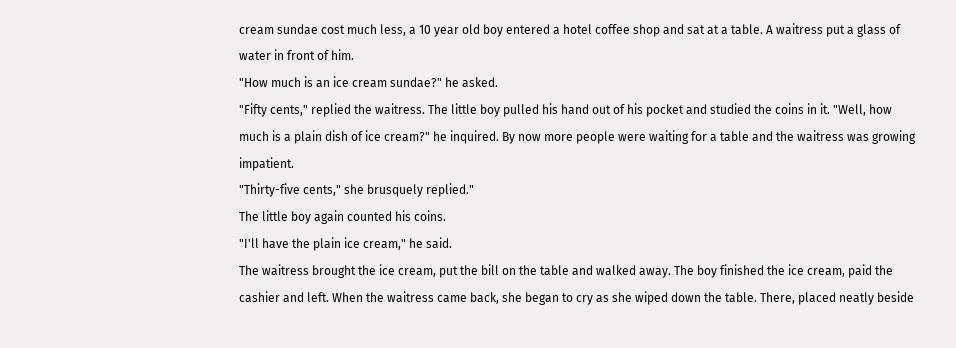cream sundae cost much less, a 10 year old boy entered a hotel coffee shop and sat at a table. A waitress put a glass of water in front of him.
"How much is an ice cream sundae?" he asked.
"Fifty cents," replied the waitress. The little boy pulled his hand out of his pocket and studied the coins in it. "Well, how much is a plain dish of ice cream?" he inquired. By now more people were waiting for a table and the waitress was growing impatient.
"Thirty-five cents," she brusquely replied."
The little boy again counted his coins.
"I'll have the plain ice cream," he said.
The waitress brought the ice cream, put the bill on the table and walked away. The boy finished the ice cream, paid the cashier and left. When the waitress came back, she began to cry as she wiped down the table. There, placed neatly beside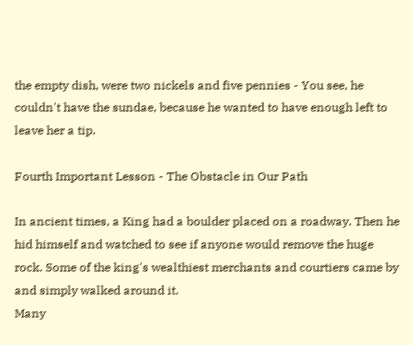the empty dish, were two nickels and five pennies - You see, he couldn't have the sundae, because he wanted to have enough left to leave her a tip.

Fourth Important Lesson - The Obstacle in Our Path

In ancient times, a King had a boulder placed on a roadway. Then he hid himself and watched to see if anyone would remove the huge rock. Some of the king's wealthiest merchants and courtiers came by and simply walked around it.
Many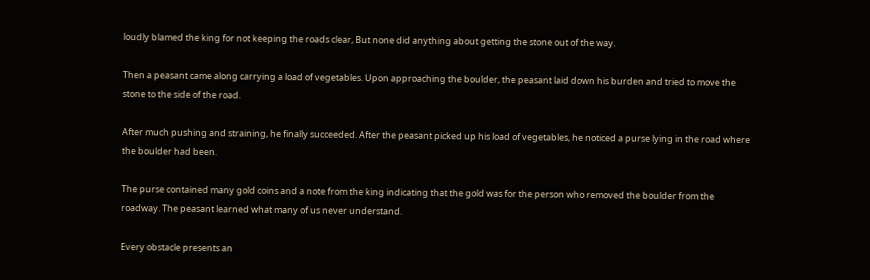loudly blamed the king for not keeping the roads clear, But none did anything about getting the stone out of the way.

Then a peasant came along carrying a load of vegetables. Upon approaching the boulder, the peasant laid down his burden and tried to move the stone to the side of the road.

After much pushing and straining, he finally succeeded. After the peasant picked up his load of vegetables, he noticed a purse lying in the road where the boulder had been.

The purse contained many gold coins and a note from the king indicating that the gold was for the person who removed the boulder from the roadway. The peasant learned what many of us never understand.

Every obstacle presents an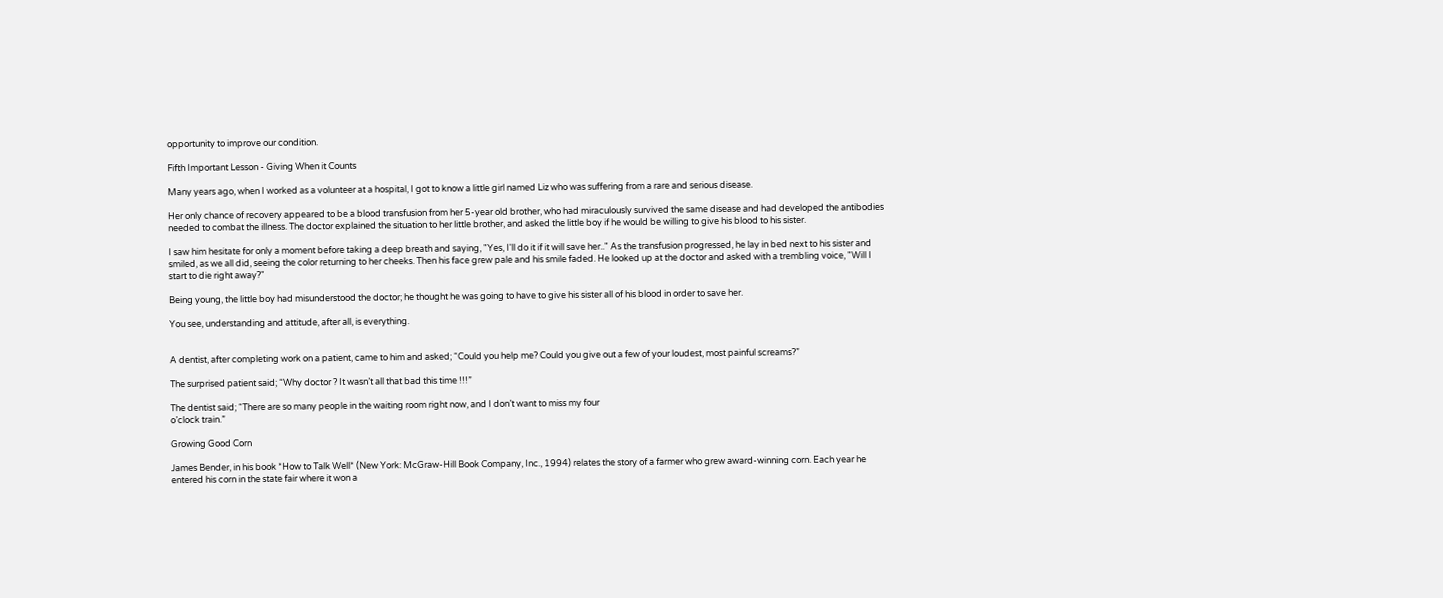opportunity to improve our condition.

Fifth Important Lesson - Giving When it Counts

Many years ago, when I worked as a volunteer at a hospital, I got to know a little girl named Liz who was suffering from a rare and serious disease.

Her only chance of recovery appeared to be a blood transfusion from her 5-year old brother, who had miraculously survived the same disease and had developed the antibodies needed to combat the illness. The doctor explained the situation to her little brother, and asked the little boy if he would be willing to give his blood to his sister.

I saw him hesitate for only a moment before taking a deep breath and saying, "Yes, I'll do it if it will save her.." As the transfusion progressed, he lay in bed next to his sister and smiled, as we all did, seeing the color returning to her cheeks. Then his face grew pale and his smile faded. He looked up at the doctor and asked with a trembling voice, "Will I start to die right away?"

Being young, the little boy had misunderstood the doctor; he thought he was going to have to give his sister all of his blood in order to save her.

You see, understanding and attitude, after all, is everything.


A dentist, after completing work on a patient, came to him and asked; “Could you help me? Could you give out a few of your loudest, most painful screams?”

The surprised patient said; “Why doctor ? It wasn’t all that bad this time !!!”

The dentist said; “There are so many people in the waiting room right now, and I don’t want to miss my four
o’clock train.”

Growing Good Corn

James Bender, in his book *How to Talk Well* (New York: McGraw-Hill Book Company, Inc., 1994) relates the story of a farmer who grew award-winning corn. Each year he entered his corn in the state fair where it won a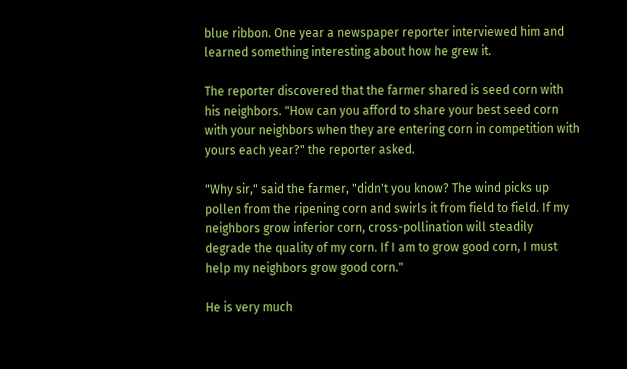blue ribbon. One year a newspaper reporter interviewed him and learned something interesting about how he grew it.

The reporter discovered that the farmer shared is seed corn with his neighbors. "How can you afford to share your best seed corn with your neighbors when they are entering corn in competition with yours each year?" the reporter asked.

"Why sir," said the farmer, "didn't you know? The wind picks up pollen from the ripening corn and swirls it from field to field. If my neighbors grow inferior corn, cross-pollination will steadily degrade the quality of my corn. If I am to grow good corn, I must help my neighbors grow good corn."

He is very much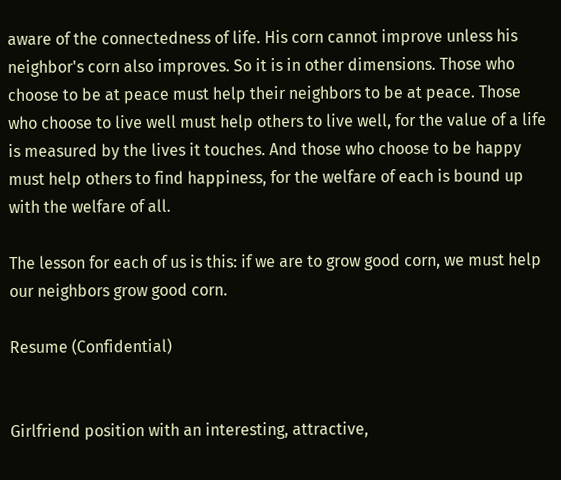aware of the connectedness of life. His corn cannot improve unless his neighbor's corn also improves. So it is in other dimensions. Those who choose to be at peace must help their neighbors to be at peace. Those who choose to live well must help others to live well, for the value of a life is measured by the lives it touches. And those who choose to be happy must help others to find happiness, for the welfare of each is bound up with the welfare of all.

The lesson for each of us is this: if we are to grow good corn, we must help our neighbors grow good corn.

Resume (Confidential)


Girlfriend position with an interesting, attractive,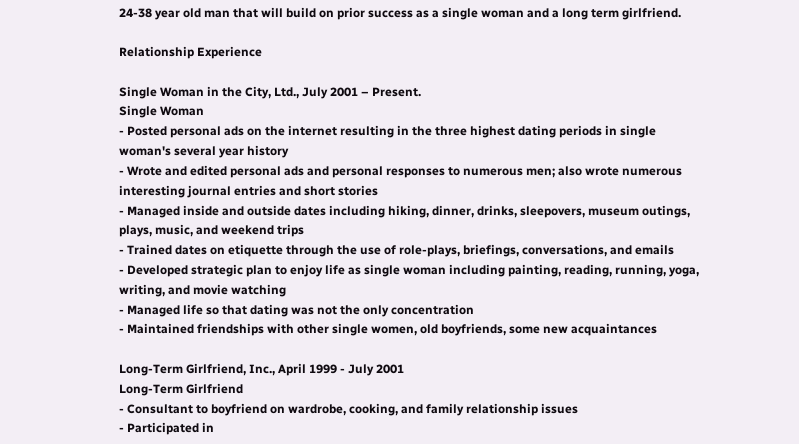24-38 year old man that will build on prior success as a single woman and a long term girlfriend.

Relationship Experience

Single Woman in the City, Ltd., July 2001 – Present.
Single Woman
- Posted personal ads on the internet resulting in the three highest dating periods in single woman's several year history
- Wrote and edited personal ads and personal responses to numerous men; also wrote numerous interesting journal entries and short stories
- Managed inside and outside dates including hiking, dinner, drinks, sleepovers, museum outings, plays, music, and weekend trips
- Trained dates on etiquette through the use of role-plays, briefings, conversations, and emails
- Developed strategic plan to enjoy life as single woman including painting, reading, running, yoga, writing, and movie watching
- Managed life so that dating was not the only concentration
- Maintained friendships with other single women, old boyfriends, some new acquaintances

Long-Term Girlfriend, Inc., April 1999 - July 2001
Long-Term Girlfriend
- Consultant to boyfriend on wardrobe, cooking, and family relationship issues
- Participated in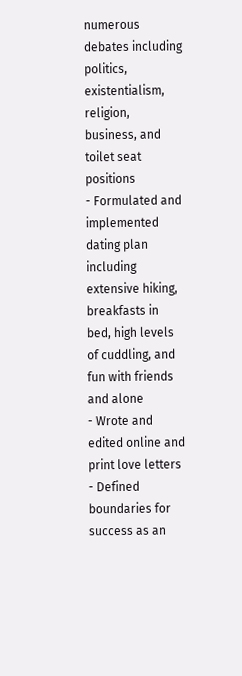numerous debates including politics, existentialism, religion, business, and toilet seat positions
- Formulated and implemented dating plan including extensive hiking, breakfasts in bed, high levels of cuddling, and fun with friends and alone
- Wrote and edited online and print love letters
- Defined boundaries for success as an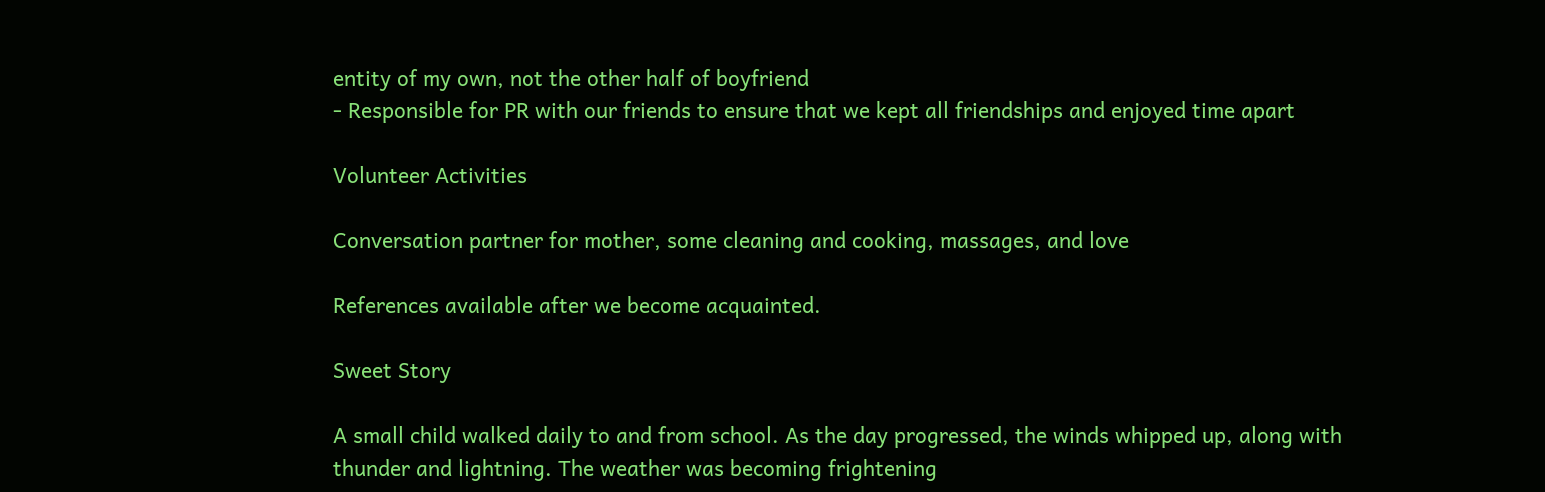entity of my own, not the other half of boyfriend
- Responsible for PR with our friends to ensure that we kept all friendships and enjoyed time apart

Volunteer Activities

Conversation partner for mother, some cleaning and cooking, massages, and love

References available after we become acquainted.

Sweet Story

A small child walked daily to and from school. As the day progressed, the winds whipped up, along with thunder and lightning. The weather was becoming frightening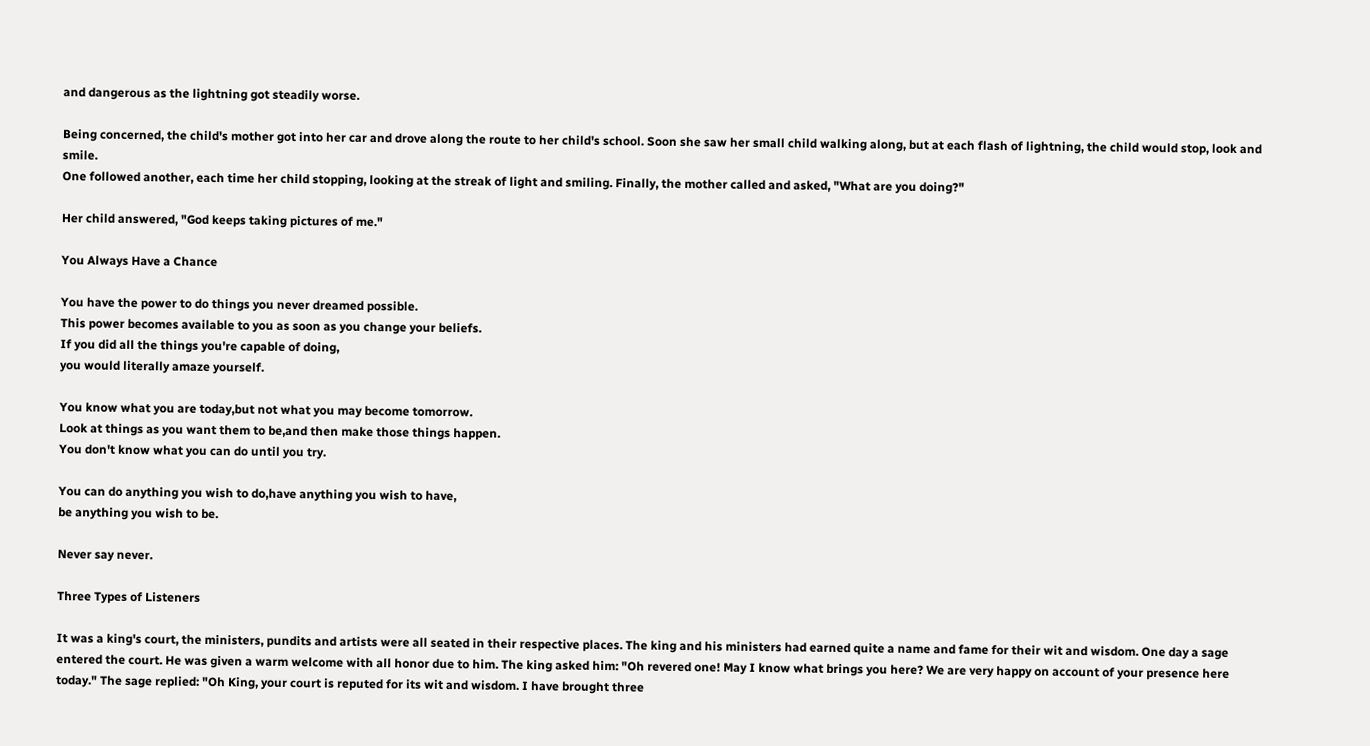and dangerous as the lightning got steadily worse.

Being concerned, the child's mother got into her car and drove along the route to her child's school. Soon she saw her small child walking along, but at each flash of lightning, the child would stop, look and smile.
One followed another, each time her child stopping, looking at the streak of light and smiling. Finally, the mother called and asked, "What are you doing?"

Her child answered, "God keeps taking pictures of me."

You Always Have a Chance

You have the power to do things you never dreamed possible.
This power becomes available to you as soon as you change your beliefs.
If you did all the things you're capable of doing,
you would literally amaze yourself.

You know what you are today,but not what you may become tomorrow.
Look at things as you want them to be,and then make those things happen.
You don't know what you can do until you try.

You can do anything you wish to do,have anything you wish to have,
be anything you wish to be.

Never say never.

Three Types of Listeners

It was a king's court, the ministers, pundits and artists were all seated in their respective places. The king and his ministers had earned quite a name and fame for their wit and wisdom. One day a sage entered the court. He was given a warm welcome with all honor due to him. The king asked him: "Oh revered one! May I know what brings you here? We are very happy on account of your presence here today." The sage replied: "Oh King, your court is reputed for its wit and wisdom. I have brought three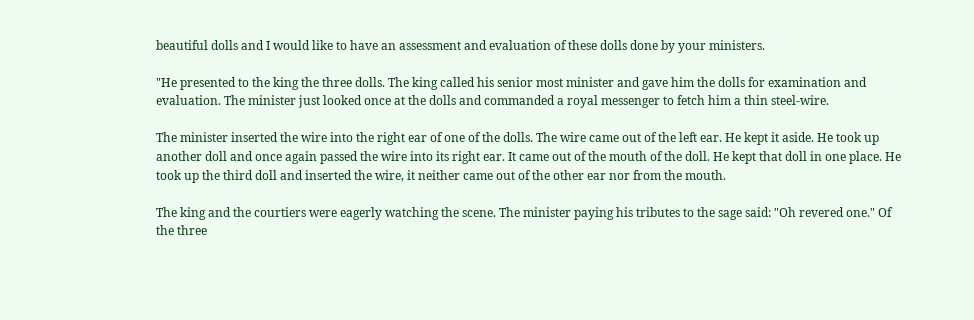beautiful dolls and I would like to have an assessment and evaluation of these dolls done by your ministers.

"He presented to the king the three dolls. The king called his senior most minister and gave him the dolls for examination and evaluation. The minister just looked once at the dolls and commanded a royal messenger to fetch him a thin steel-wire.

The minister inserted the wire into the right ear of one of the dolls. The wire came out of the left ear. He kept it aside. He took up another doll and once again passed the wire into its right ear. It came out of the mouth of the doll. He kept that doll in one place. He took up the third doll and inserted the wire, it neither came out of the other ear nor from the mouth.

The king and the courtiers were eagerly watching the scene. The minister paying his tributes to the sage said: "Oh revered one." Of the three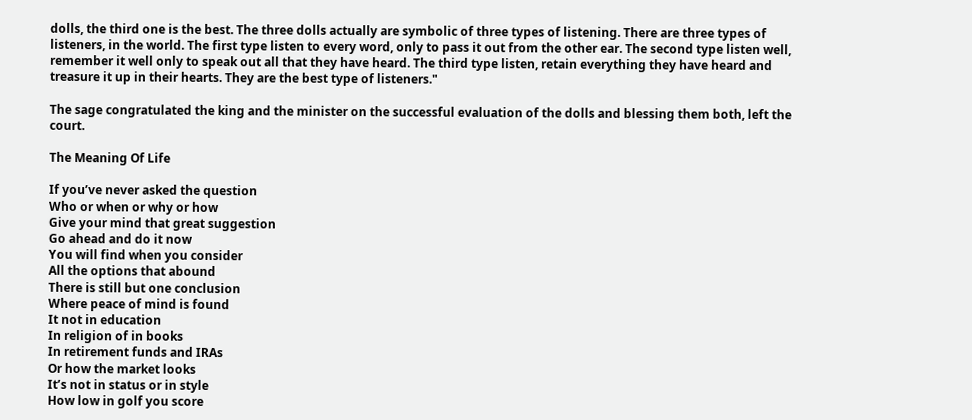dolls, the third one is the best. The three dolls actually are symbolic of three types of listening. There are three types of listeners, in the world. The first type listen to every word, only to pass it out from the other ear. The second type listen well, remember it well only to speak out all that they have heard. The third type listen, retain everything they have heard and treasure it up in their hearts. They are the best type of listeners."

The sage congratulated the king and the minister on the successful evaluation of the dolls and blessing them both, left the court.

The Meaning Of Life

If you’ve never asked the question
Who or when or why or how
Give your mind that great suggestion
Go ahead and do it now
You will find when you consider
All the options that abound
There is still but one conclusion
Where peace of mind is found
It not in education
In religion of in books
In retirement funds and IRAs
Or how the market looks
It’s not in status or in style
How low in golf you score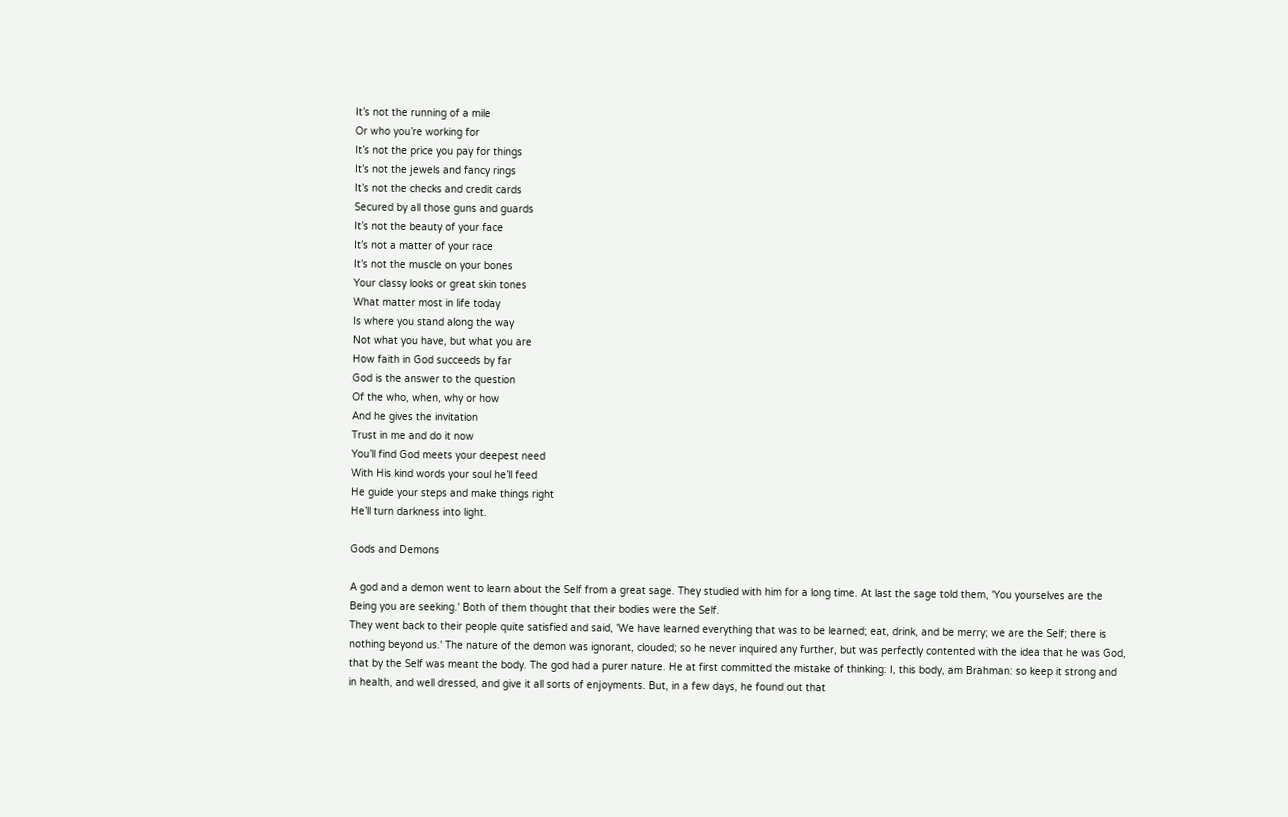It’s not the running of a mile
Or who you’re working for
It’s not the price you pay for things
It’s not the jewels and fancy rings
It’s not the checks and credit cards
Secured by all those guns and guards
It’s not the beauty of your face
It’s not a matter of your race
It’s not the muscle on your bones
Your classy looks or great skin tones
What matter most in life today
Is where you stand along the way
Not what you have, but what you are
How faith in God succeeds by far
God is the answer to the question
Of the who, when, why or how
And he gives the invitation
Trust in me and do it now
You’ll find God meets your deepest need
With His kind words your soul he’ll feed
He guide your steps and make things right
He’ll turn darkness into light.

Gods and Demons

A god and a demon went to learn about the Self from a great sage. They studied with him for a long time. At last the sage told them, 'You yourselves are the Being you are seeking.' Both of them thought that their bodies were the Self.
They went back to their people quite satisfied and said, 'We have learned everything that was to be learned; eat, drink, and be merry; we are the Self; there is nothing beyond us.' The nature of the demon was ignorant, clouded; so he never inquired any further, but was perfectly contented with the idea that he was God, that by the Self was meant the body. The god had a purer nature. He at first committed the mistake of thinking: I, this body, am Brahman: so keep it strong and in health, and well dressed, and give it all sorts of enjoyments. But, in a few days, he found out that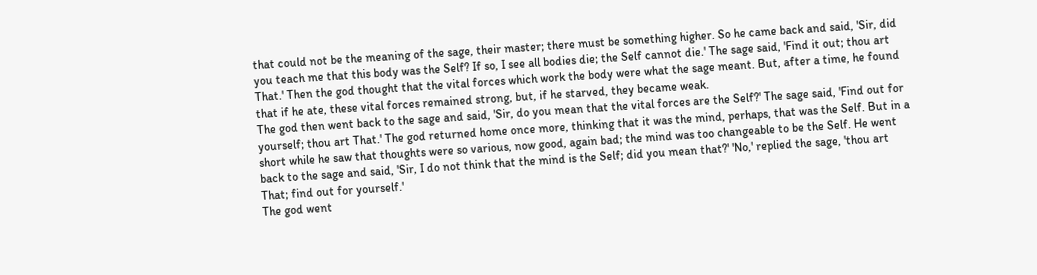that could not be the meaning of the sage, their master; there must be something higher. So he came back and said, 'Sir, did you teach me that this body was the Self? If so, I see all bodies die; the Self cannot die.' The sage said, 'Find it out; thou art That.' Then the god thought that the vital forces which work the body were what the sage meant. But, after a time, he found that if he ate, these vital forces remained strong, but, if he starved, they became weak.
The god then went back to the sage and said, 'Sir, do you mean that the vital forces are the Self?' The sage said, 'Find out for yourself; thou art That.' The god returned home once more, thinking that it was the mind, perhaps, that was the Self. But in a short while he saw that thoughts were so various, now good, again bad; the mind was too changeable to be the Self. He went back to the sage and said, 'Sir, I do not think that the mind is the Self; did you mean that?' 'No,' replied the sage, 'thou art That; find out for yourself.'
The god went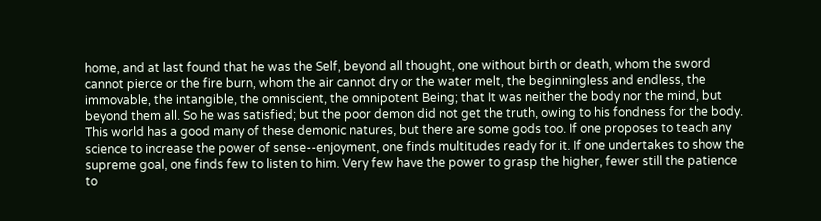home, and at last found that he was the Self, beyond all thought, one without birth or death, whom the sword cannot pierce or the fire burn, whom the air cannot dry or the water melt, the beginningless and endless, the immovable, the intangible, the omniscient, the omnipotent Being; that It was neither the body nor the mind, but beyond them all. So he was satisfied; but the poor demon did not get the truth, owing to his fondness for the body.
This world has a good many of these demonic natures, but there are some gods too. If one proposes to teach any science to increase the power of sense--enjoyment, one finds multitudes ready for it. If one undertakes to show the supreme goal, one finds few to listen to him. Very few have the power to grasp the higher, fewer still the patience to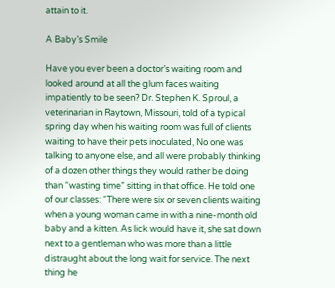attain to it.

A Baby’s Smile

Have you ever been a doctor’s waiting room and looked around at all the glum faces waiting impatiently to be seen? Dr. Stephen K. Sproul, a veterinarian in Raytown, Missouri, told of a typical spring day when his waiting room was full of clients waiting to have their pets inoculated, No one was talking to anyone else, and all were probably thinking of a dozen other things they would rather be doing than “wasting time” sitting in that office. He told one of our classes: “There were six or seven clients waiting when a young woman came in with a nine-month old baby and a kitten. As lick would have it, she sat down next to a gentleman who was more than a little distraught about the long wait for service. The next thing he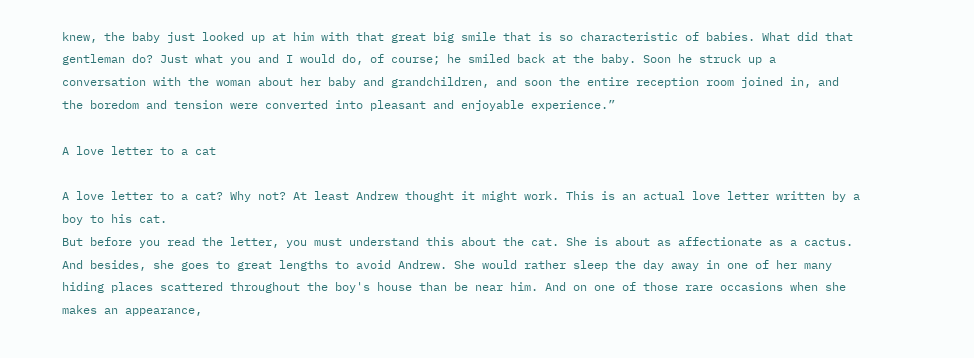knew, the baby just looked up at him with that great big smile that is so characteristic of babies. What did that gentleman do? Just what you and I would do, of course; he smiled back at the baby. Soon he struck up a conversation with the woman about her baby and grandchildren, and soon the entire reception room joined in, and the boredom and tension were converted into pleasant and enjoyable experience.”

A love letter to a cat

A love letter to a cat? Why not? At least Andrew thought it might work. This is an actual love letter written by a boy to his cat.
But before you read the letter, you must understand this about the cat. She is about as affectionate as a cactus. And besides, she goes to great lengths to avoid Andrew. She would rather sleep the day away in one of her many hiding places scattered throughout the boy's house than be near him. And on one of those rare occasions when she makes an appearance,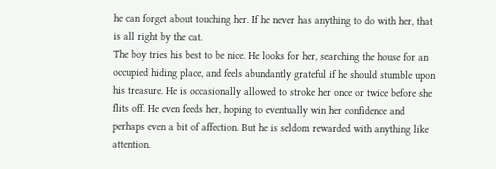he can forget about touching her. If he never has anything to do with her, that is all right by the cat.
The boy tries his best to be nice. He looks for her, searching the house for an occupied hiding place, and feels abundantly grateful if he should stumble upon his treasure. He is occasionally allowed to stroke her once or twice before she flits off. He even feeds her, hoping to eventually win her confidence and perhaps even a bit of affection. But he is seldom rewarded with anything like attention.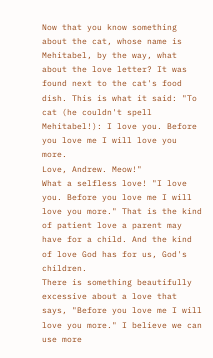Now that you know something about the cat, whose name is Mehitabel, by the way, what about the love letter? It was found next to the cat's food dish. This is what it said: "To cat (he couldn't spell Mehitabel!): I love you. Before you love me I will love you more.
Love, Andrew. Meow!"
What a selfless love! "I love you. Before you love me I will love you more." That is the kind of patient love a parent may have for a child. And the kind of love God has for us, God's children.
There is something beautifully excessive about a love that says, "Before you love me I will love you more." I believe we can use more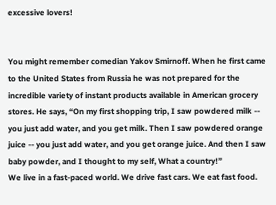excessive lovers!


You might remember comedian Yakov Smirnoff. When he first came to the United States from Russia he was not prepared for the incredible variety of instant products available in American grocery stores. He says, “On my first shopping trip, I saw powdered milk -- you just add water, and you get milk. Then I saw powdered orange juice -- you just add water, and you get orange juice. And then I saw baby powder, and I thought to my self, What a country!”
We live in a fast-paced world. We drive fast cars. We eat fast food.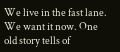We live in the fast lane. We want it now. One old story tells of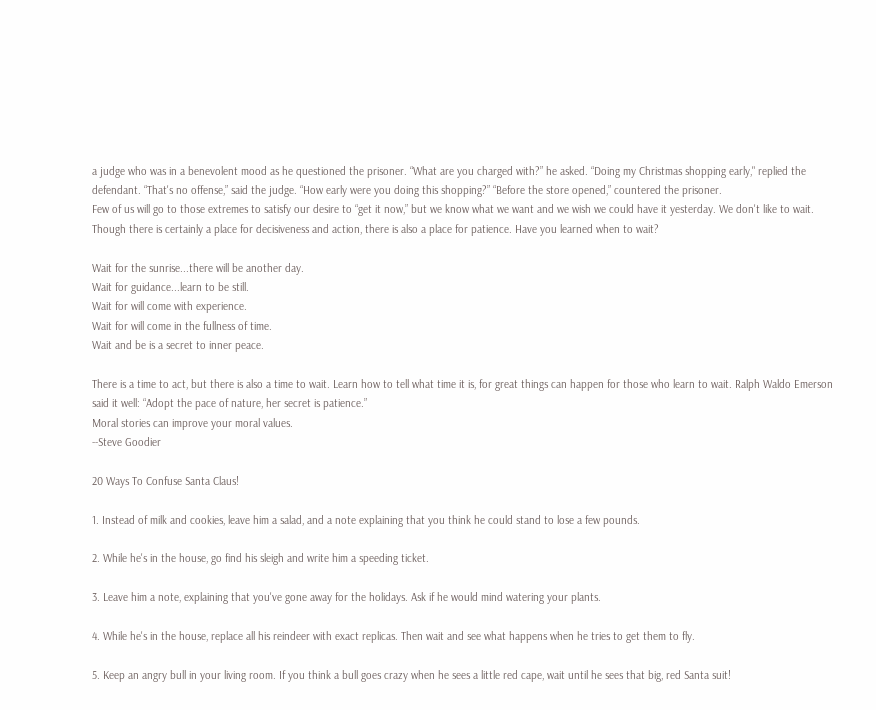a judge who was in a benevolent mood as he questioned the prisoner. “What are you charged with?” he asked. “Doing my Christmas shopping early," replied the defendant. “That's no offense,” said the judge. “How early were you doing this shopping?” “Before the store opened,” countered the prisoner.
Few of us will go to those extremes to satisfy our desire to “get it now,” but we know what we want and we wish we could have it yesterday. We don't like to wait. Though there is certainly a place for decisiveness and action, there is also a place for patience. Have you learned when to wait?

Wait for the sunrise...there will be another day.
Wait for guidance...learn to be still.
Wait for will come with experience.
Wait for will come in the fullness of time.
Wait and be is a secret to inner peace.

There is a time to act, but there is also a time to wait. Learn how to tell what time it is, for great things can happen for those who learn to wait. Ralph Waldo Emerson said it well: “Adopt the pace of nature, her secret is patience.”
Moral stories can improve your moral values.
--Steve Goodier

20 Ways To Confuse Santa Claus!

1. Instead of milk and cookies, leave him a salad, and a note explaining that you think he could stand to lose a few pounds.

2. While he's in the house, go find his sleigh and write him a speeding ticket.

3. Leave him a note, explaining that you've gone away for the holidays. Ask if he would mind watering your plants.

4. While he's in the house, replace all his reindeer with exact replicas. Then wait and see what happens when he tries to get them to fly.

5. Keep an angry bull in your living room. If you think a bull goes crazy when he sees a little red cape, wait until he sees that big, red Santa suit!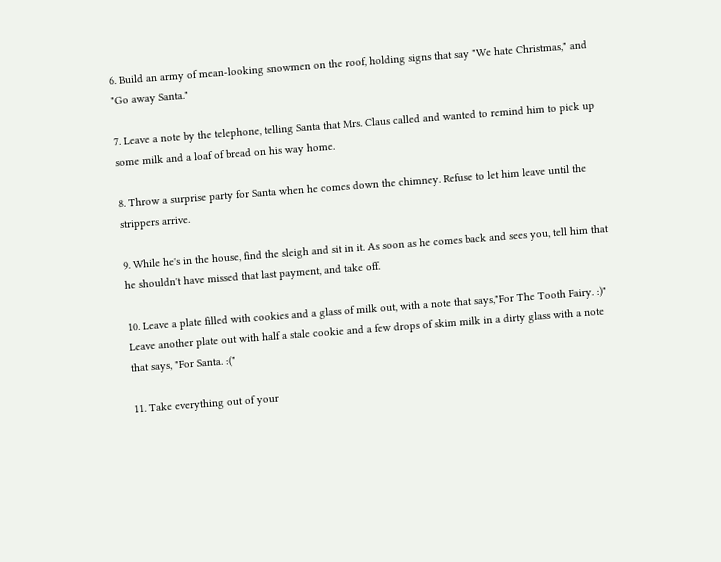6. Build an army of mean-looking snowmen on the roof, holding signs that say "We hate Christmas," and "Go away Santa."

7. Leave a note by the telephone, telling Santa that Mrs. Claus called and wanted to remind him to pick up some milk and a loaf of bread on his way home.

8. Throw a surprise party for Santa when he comes down the chimney. Refuse to let him leave until the strippers arrive.

9. While he's in the house, find the sleigh and sit in it. As soon as he comes back and sees you, tell him that he shouldn't have missed that last payment, and take off.

10. Leave a plate filled with cookies and a glass of milk out, with a note that says,"For The Tooth Fairy. :)" Leave another plate out with half a stale cookie and a few drops of skim milk in a dirty glass with a note that says, "For Santa. :("

11. Take everything out of your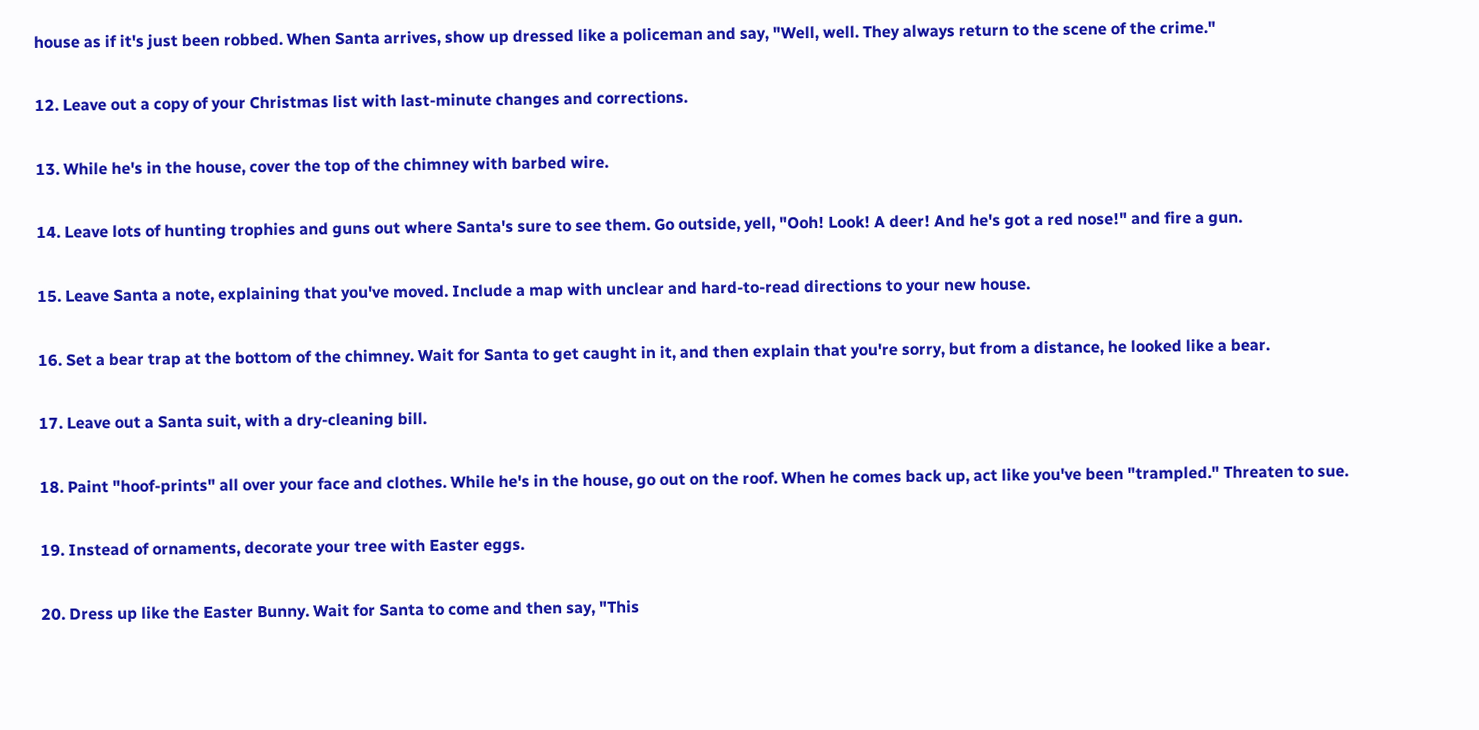house as if it's just been robbed. When Santa arrives, show up dressed like a policeman and say, "Well, well. They always return to the scene of the crime."

12. Leave out a copy of your Christmas list with last-minute changes and corrections.

13. While he's in the house, cover the top of the chimney with barbed wire.

14. Leave lots of hunting trophies and guns out where Santa's sure to see them. Go outside, yell, "Ooh! Look! A deer! And he's got a red nose!" and fire a gun.

15. Leave Santa a note, explaining that you've moved. Include a map with unclear and hard-to-read directions to your new house.

16. Set a bear trap at the bottom of the chimney. Wait for Santa to get caught in it, and then explain that you're sorry, but from a distance, he looked like a bear.

17. Leave out a Santa suit, with a dry-cleaning bill.

18. Paint "hoof-prints" all over your face and clothes. While he's in the house, go out on the roof. When he comes back up, act like you've been "trampled." Threaten to sue.

19. Instead of ornaments, decorate your tree with Easter eggs.

20. Dress up like the Easter Bunny. Wait for Santa to come and then say, "This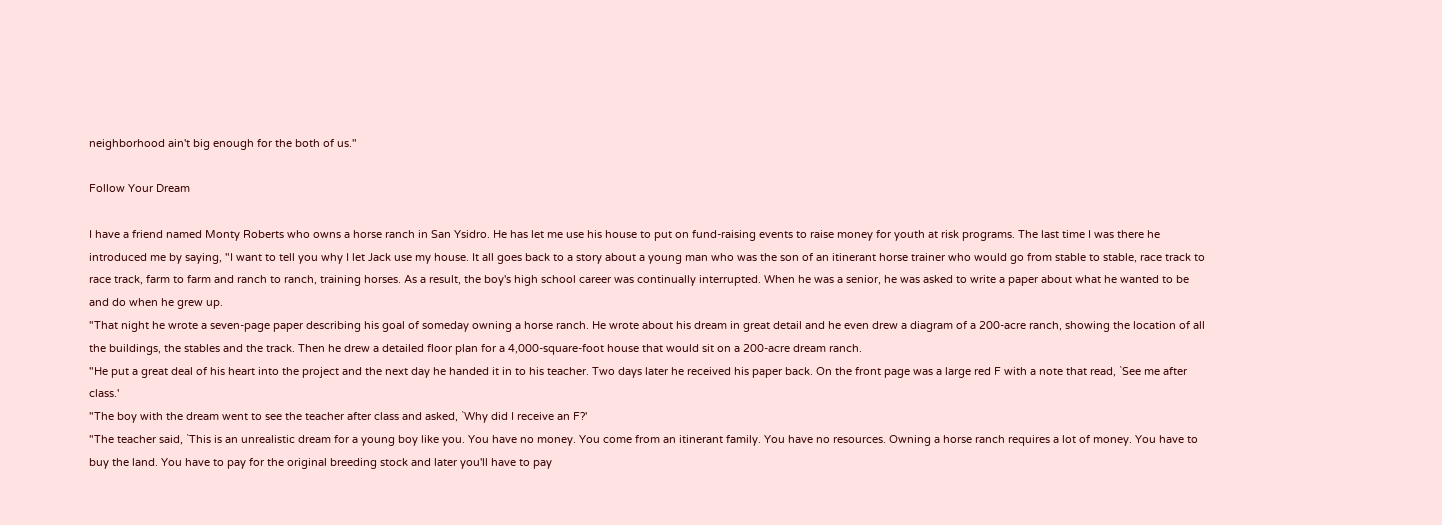neighborhood ain't big enough for the both of us."

Follow Your Dream

I have a friend named Monty Roberts who owns a horse ranch in San Ysidro. He has let me use his house to put on fund-raising events to raise money for youth at risk programs. The last time I was there he introduced me by saying, "I want to tell you why I let Jack use my house. It all goes back to a story about a young man who was the son of an itinerant horse trainer who would go from stable to stable, race track to race track, farm to farm and ranch to ranch, training horses. As a result, the boy's high school career was continually interrupted. When he was a senior, he was asked to write a paper about what he wanted to be and do when he grew up.
"That night he wrote a seven-page paper describing his goal of someday owning a horse ranch. He wrote about his dream in great detail and he even drew a diagram of a 200-acre ranch, showing the location of all the buildings, the stables and the track. Then he drew a detailed floor plan for a 4,000-square-foot house that would sit on a 200-acre dream ranch.
"He put a great deal of his heart into the project and the next day he handed it in to his teacher. Two days later he received his paper back. On the front page was a large red F with a note that read, `See me after class.'
"The boy with the dream went to see the teacher after class and asked, `Why did I receive an F?'
"The teacher said, `This is an unrealistic dream for a young boy like you. You have no money. You come from an itinerant family. You have no resources. Owning a horse ranch requires a lot of money. You have to buy the land. You have to pay for the original breeding stock and later you'll have to pay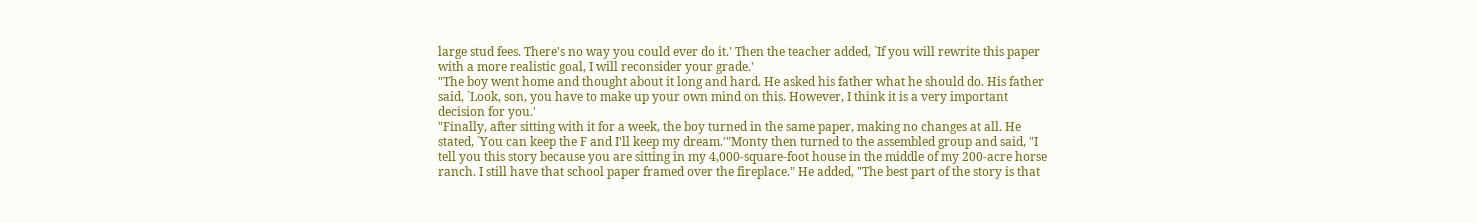large stud fees. There's no way you could ever do it.' Then the teacher added, `If you will rewrite this paper with a more realistic goal, I will reconsider your grade.'
"The boy went home and thought about it long and hard. He asked his father what he should do. His father said, `Look, son, you have to make up your own mind on this. However, I think it is a very important decision for you.'
"Finally, after sitting with it for a week, the boy turned in the same paper, making no changes at all. He stated, `You can keep the F and I'll keep my dream.'"Monty then turned to the assembled group and said, "I tell you this story because you are sitting in my 4,000-square-foot house in the middle of my 200-acre horse ranch. I still have that school paper framed over the fireplace." He added, "The best part of the story is that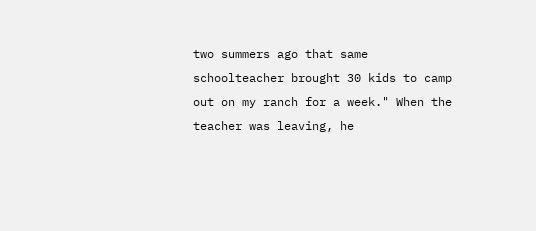two summers ago that same schoolteacher brought 30 kids to camp out on my ranch for a week." When the teacher was leaving, he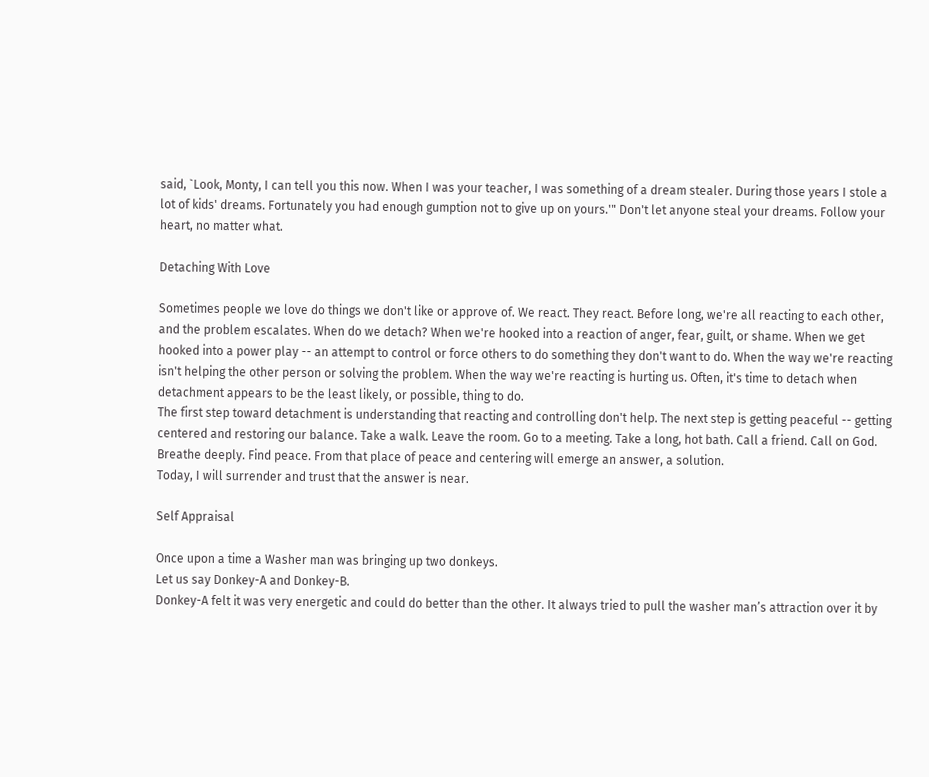said, `Look, Monty, I can tell you this now. When I was your teacher, I was something of a dream stealer. During those years I stole a lot of kids' dreams. Fortunately you had enough gumption not to give up on yours.'" Don't let anyone steal your dreams. Follow your heart, no matter what.

Detaching With Love

Sometimes people we love do things we don't like or approve of. We react. They react. Before long, we're all reacting to each other, and the problem escalates. When do we detach? When we're hooked into a reaction of anger, fear, guilt, or shame. When we get hooked into a power play -- an attempt to control or force others to do something they don't want to do. When the way we're reacting isn't helping the other person or solving the problem. When the way we're reacting is hurting us. Often, it's time to detach when detachment appears to be the least likely, or possible, thing to do.
The first step toward detachment is understanding that reacting and controlling don't help. The next step is getting peaceful -- getting centered and restoring our balance. Take a walk. Leave the room. Go to a meeting. Take a long, hot bath. Call a friend. Call on God. Breathe deeply. Find peace. From that place of peace and centering will emerge an answer, a solution.
Today, I will surrender and trust that the answer is near.

Self Appraisal

Once upon a time a Washer man was bringing up two donkeys.
Let us say Donkey-A and Donkey-B.
Donkey-A felt it was very energetic and could do better than the other. It always tried to pull the washer man’s attraction over it by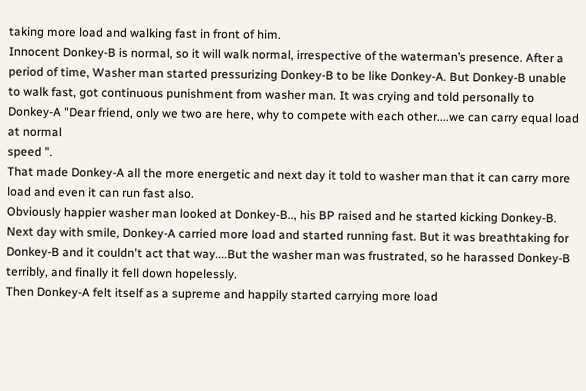taking more load and walking fast in front of him.
Innocent Donkey-B is normal, so it will walk normal, irrespective of the waterman’s presence. After a period of time, Washer man started pressurizing Donkey-B to be like Donkey-A. But Donkey-B unable to walk fast, got continuous punishment from washer man. It was crying and told personally to Donkey-A "Dear friend, only we two are here, why to compete with each other....we can carry equal load at normal
speed ".
That made Donkey-A all the more energetic and next day it told to washer man that it can carry more load and even it can run fast also.
Obviously happier washer man looked at Donkey-B.., his BP raised and he started kicking Donkey-B. Next day with smile, Donkey-A carried more load and started running fast. But it was breathtaking for Donkey-B and it couldn't act that way....But the washer man was frustrated, so he harassed Donkey-B terribly, and finally it fell down hopelessly.
Then Donkey-A felt itself as a supreme and happily started carrying more load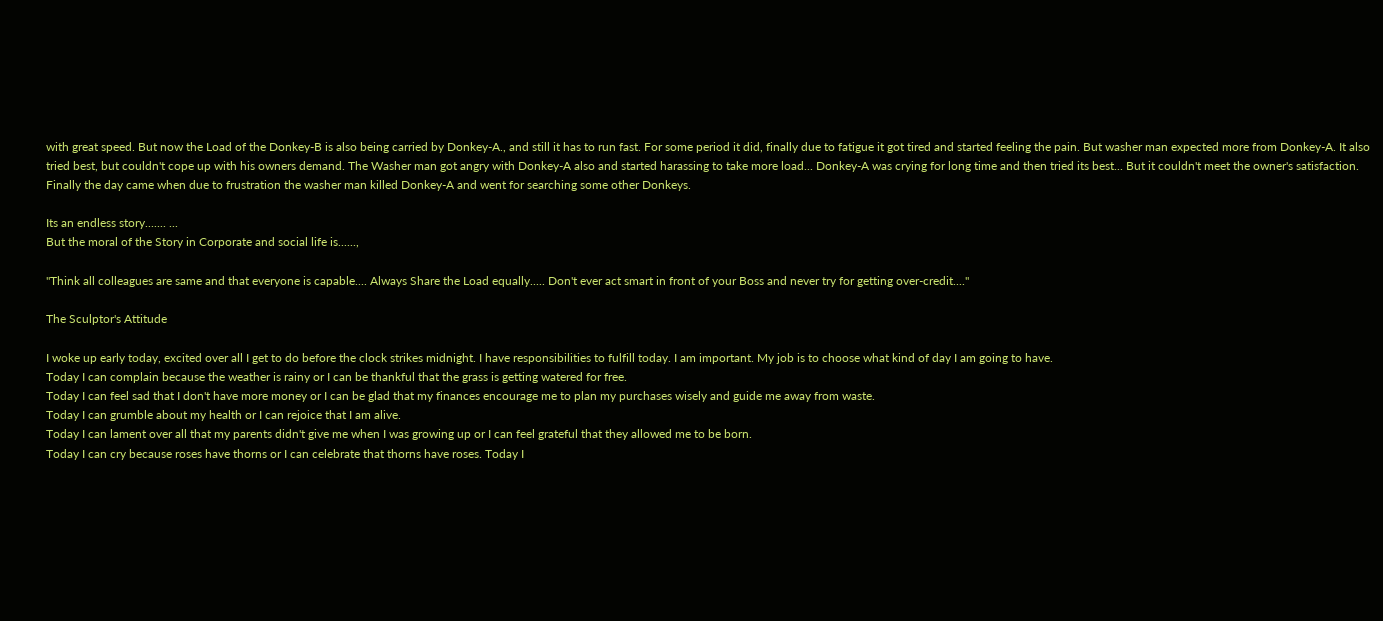with great speed. But now the Load of the Donkey-B is also being carried by Donkey-A., and still it has to run fast. For some period it did, finally due to fatigue it got tired and started feeling the pain. But washer man expected more from Donkey-A. It also tried best, but couldn't cope up with his owners demand. The Washer man got angry with Donkey-A also and started harassing to take more load... Donkey-A was crying for long time and then tried its best... But it couldn't meet the owner's satisfaction. Finally the day came when due to frustration the washer man killed Donkey-A and went for searching some other Donkeys.

Its an endless story....... ...
But the moral of the Story in Corporate and social life is......,

"Think all colleagues are same and that everyone is capable.... Always Share the Load equally..... Don't ever act smart in front of your Boss and never try for getting over-credit...."

The Sculptor's Attitude

I woke up early today, excited over all I get to do before the clock strikes midnight. I have responsibilities to fulfill today. I am important. My job is to choose what kind of day I am going to have.
Today I can complain because the weather is rainy or I can be thankful that the grass is getting watered for free.
Today I can feel sad that I don't have more money or I can be glad that my finances encourage me to plan my purchases wisely and guide me away from waste.
Today I can grumble about my health or I can rejoice that I am alive.
Today I can lament over all that my parents didn't give me when I was growing up or I can feel grateful that they allowed me to be born.
Today I can cry because roses have thorns or I can celebrate that thorns have roses. Today I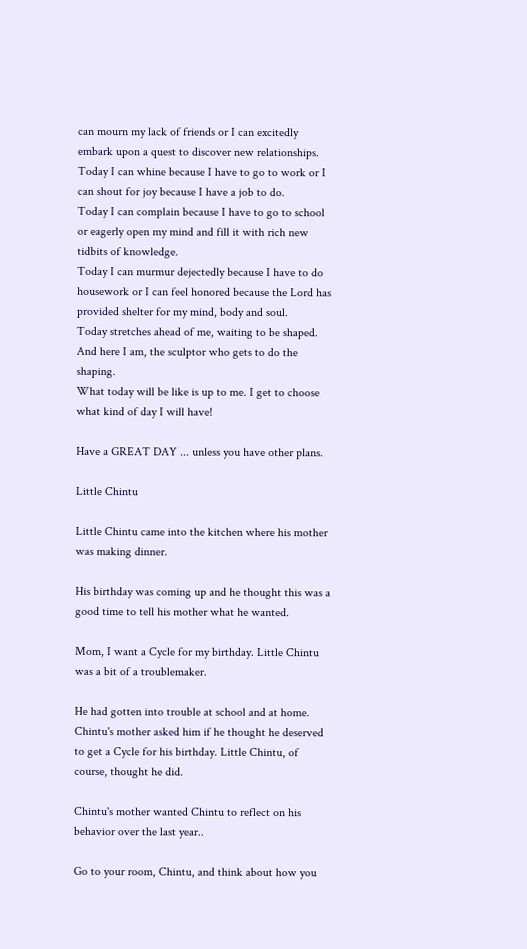can mourn my lack of friends or I can excitedly embark upon a quest to discover new relationships.
Today I can whine because I have to go to work or I can shout for joy because I have a job to do.
Today I can complain because I have to go to school or eagerly open my mind and fill it with rich new tidbits of knowledge.
Today I can murmur dejectedly because I have to do housework or I can feel honored because the Lord has provided shelter for my mind, body and soul.
Today stretches ahead of me, waiting to be shaped. And here I am, the sculptor who gets to do the shaping.
What today will be like is up to me. I get to choose what kind of day I will have!

Have a GREAT DAY ... unless you have other plans.

Little Chintu

Little Chintu came into the kitchen where his mother was making dinner.

His birthday was coming up and he thought this was a good time to tell his mother what he wanted.

Mom, I want a Cycle for my birthday. Little Chintu was a bit of a troublemaker.

He had gotten into trouble at school and at home. Chintu's mother asked him if he thought he deserved to get a Cycle for his birthday. Little Chintu, of course, thought he did.

Chintu's mother wanted Chintu to reflect on his behavior over the last year..

Go to your room, Chintu, and think about how you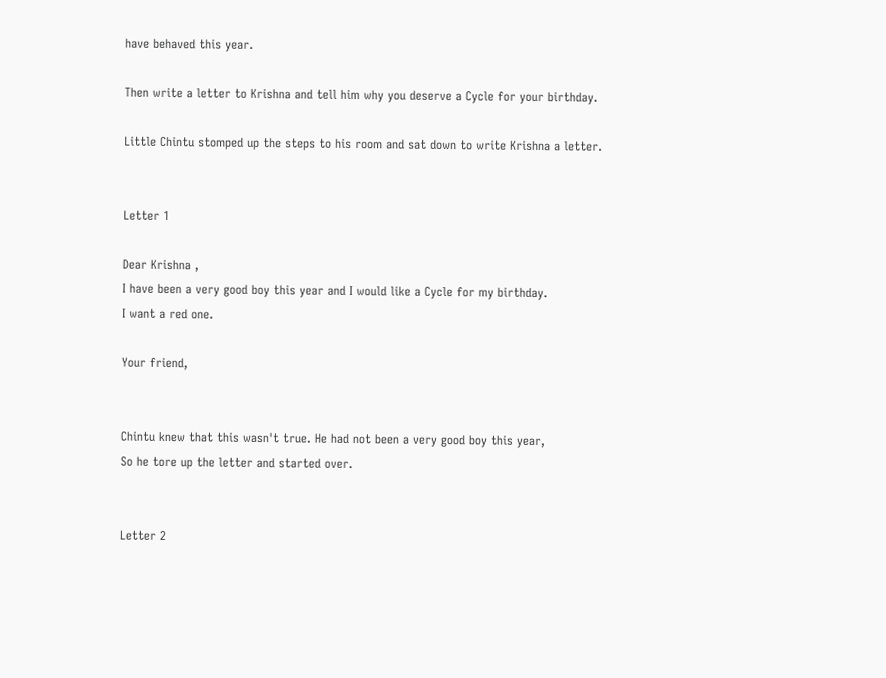have behaved this year.

Then write a letter to Krishna and tell him why you deserve a Cycle for your birthday.

Little Chintu stomped up the steps to his room and sat down to write Krishna a letter.


Letter 1

Dear Krishna ,
I have been a very good boy this year and I would like a Cycle for my birthday.
I want a red one.

Your friend,


Chintu knew that this wasn't true. He had not been a very good boy this year,
So he tore up the letter and started over.


Letter 2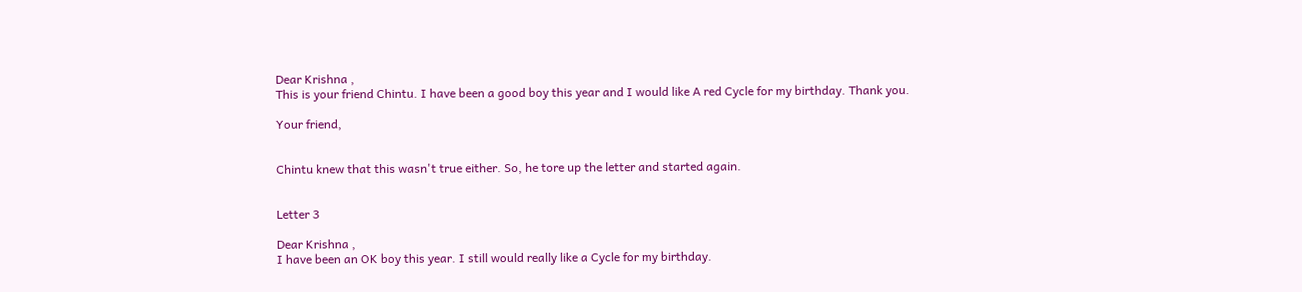Dear Krishna ,
This is your friend Chintu. I have been a good boy this year and I would like A red Cycle for my birthday. Thank you.

Your friend,


Chintu knew that this wasn't true either. So, he tore up the letter and started again.


Letter 3

Dear Krishna ,
I have been an OK boy this year. I still would really like a Cycle for my birthday.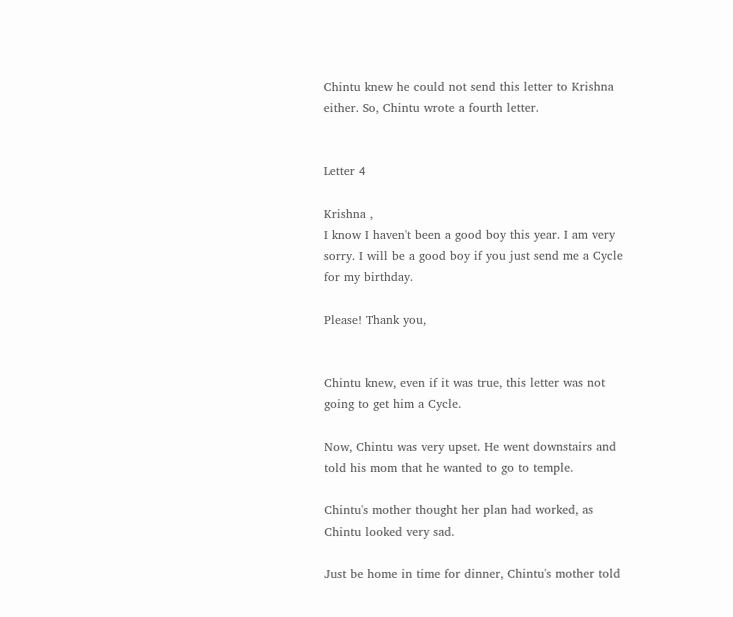Chintu knew he could not send this letter to Krishna either. So, Chintu wrote a fourth letter.


Letter 4

Krishna ,
I know I haven't been a good boy this year. I am very sorry. I will be a good boy if you just send me a Cycle for my birthday.

Please! Thank you,


Chintu knew, even if it was true, this letter was not going to get him a Cycle.

Now, Chintu was very upset. He went downstairs and told his mom that he wanted to go to temple.

Chintu's mother thought her plan had worked, as Chintu looked very sad.

Just be home in time for dinner, Chintu's mother told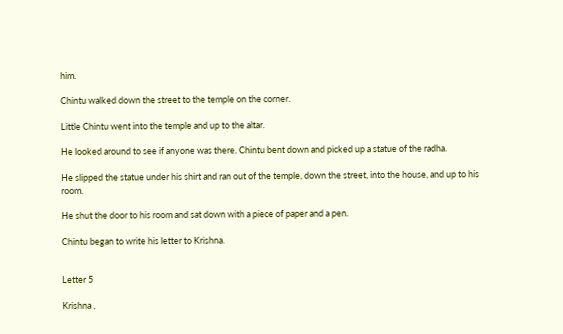him.

Chintu walked down the street to the temple on the corner.

Little Chintu went into the temple and up to the altar.

He looked around to see if anyone was there. Chintu bent down and picked up a statue of the radha.

He slipped the statue under his shirt and ran out of the temple, down the street, into the house, and up to his room.

He shut the door to his room and sat down with a piece of paper and a pen.

Chintu began to write his letter to Krishna.


Letter 5

Krishna ,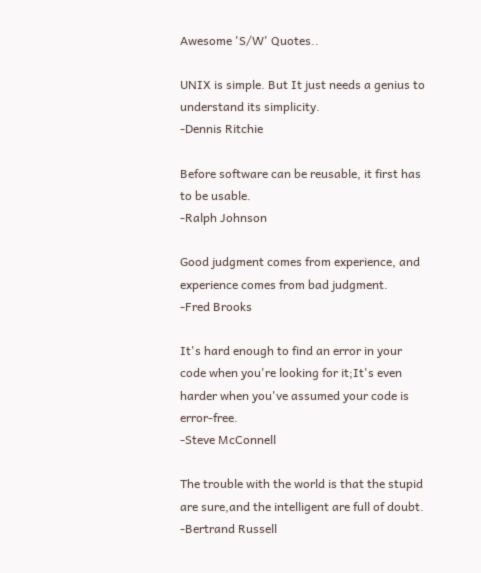Awesome 'S/W' Quotes..

UNIX is simple. But It just needs a genius to understand its simplicity.
-Dennis Ritchie

Before software can be reusable, it first has to be usable.
-Ralph Johnson

Good judgment comes from experience, and experience comes from bad judgment.
-Fred Brooks

It's hard enough to find an error in your code when you're looking for it;It's even harder when you've assumed your code is error-free.
-Steve McConnell

The trouble with the world is that the stupid are sure,and the intelligent are full of doubt.
-Bertrand Russell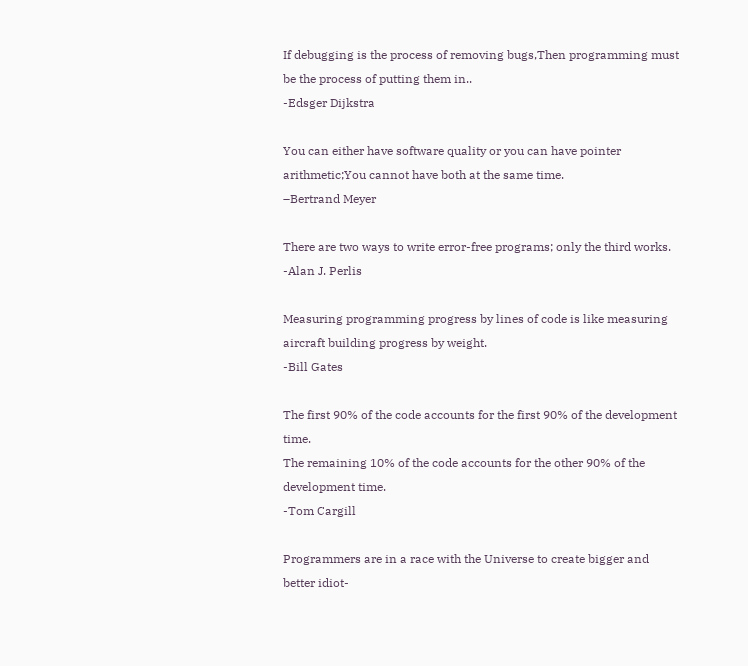If debugging is the process of removing bugs,Then programming must be the process of putting them in..
-Edsger Dijkstra

You can either have software quality or you can have pointer arithmetic;You cannot have both at the same time.
–Bertrand Meyer

There are two ways to write error-free programs; only the third works.
-Alan J. Perlis

Measuring programming progress by lines of code is like measuring aircraft building progress by weight.
-Bill Gates

The first 90% of the code accounts for the first 90% of the development time.
The remaining 10% of the code accounts for the other 90% of the development time.
-Tom Cargill

Programmers are in a race with the Universe to create bigger and better idiot-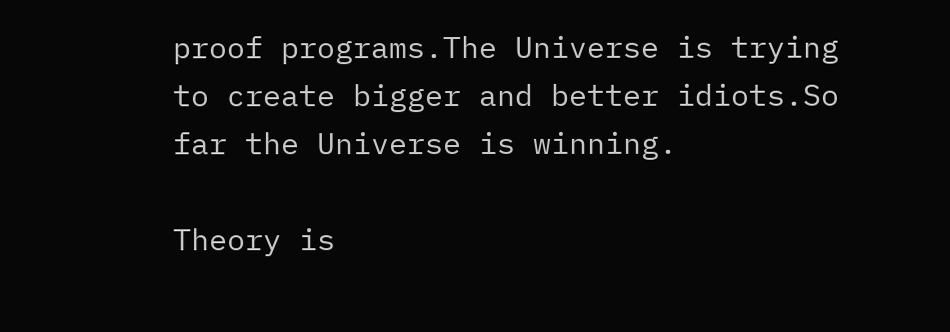proof programs.The Universe is trying to create bigger and better idiots.So far the Universe is winning.

Theory is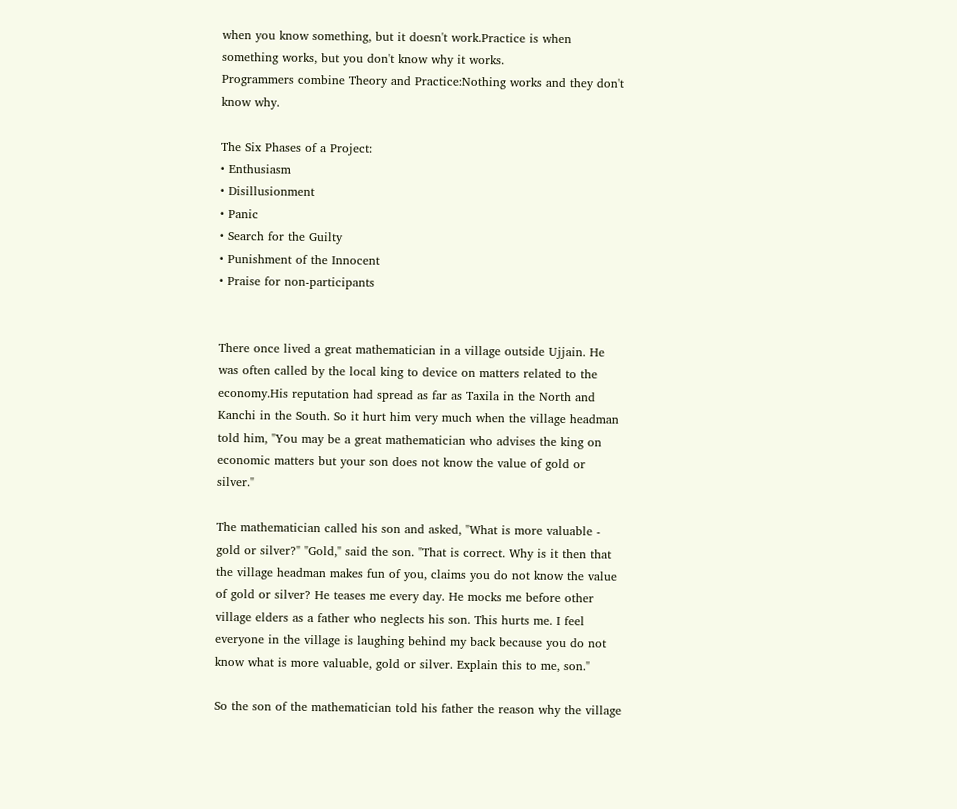when you know something, but it doesn't work.Practice is when something works, but you don't know why it works.
Programmers combine Theory and Practice:Nothing works and they don't know why.

The Six Phases of a Project:
• Enthusiasm
• Disillusionment
• Panic
• Search for the Guilty
• Punishment of the Innocent
• Praise for non-participants


There once lived a great mathematician in a village outside Ujjain. He was often called by the local king to device on matters related to the economy.His reputation had spread as far as Taxila in the North and Kanchi in the South. So it hurt him very much when the village headman told him, "You may be a great mathematician who advises the king on economic matters but your son does not know the value of gold or silver."

The mathematician called his son and asked, "What is more valuable - gold or silver?" "Gold," said the son. "That is correct. Why is it then that the village headman makes fun of you, claims you do not know the value of gold or silver? He teases me every day. He mocks me before other village elders as a father who neglects his son. This hurts me. I feel everyone in the village is laughing behind my back because you do not know what is more valuable, gold or silver. Explain this to me, son."

So the son of the mathematician told his father the reason why the village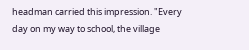headman carried this impression. "Every day on my way to school, the village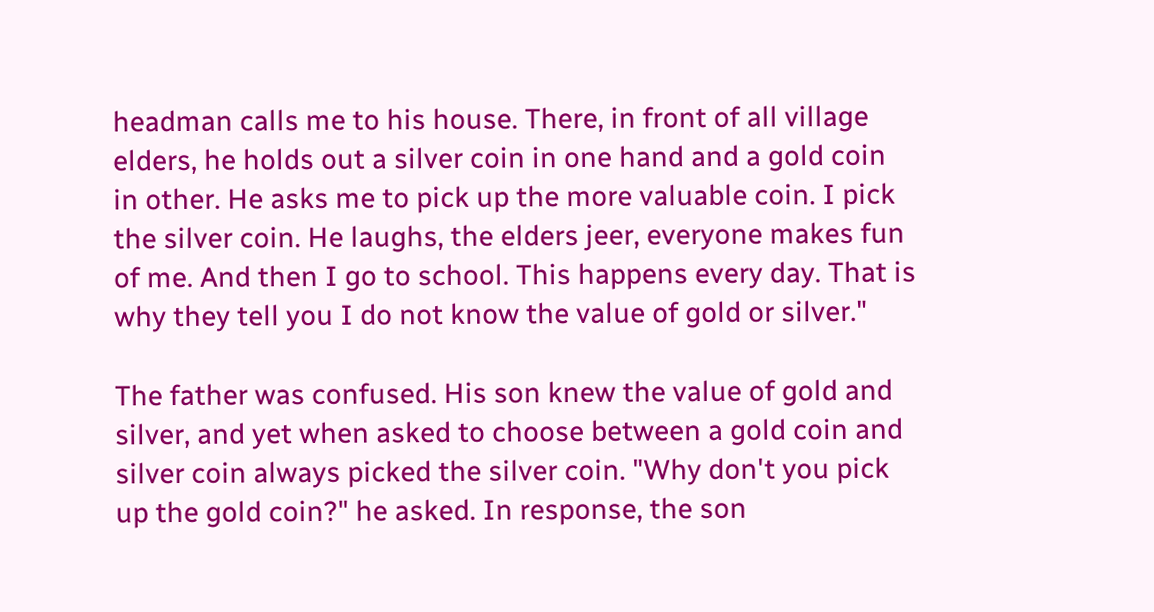headman calls me to his house. There, in front of all village elders, he holds out a silver coin in one hand and a gold coin in other. He asks me to pick up the more valuable coin. I pick the silver coin. He laughs, the elders jeer, everyone makes fun of me. And then I go to school. This happens every day. That is why they tell you I do not know the value of gold or silver."

The father was confused. His son knew the value of gold and silver, and yet when asked to choose between a gold coin and silver coin always picked the silver coin. "Why don't you pick up the gold coin?" he asked. In response, the son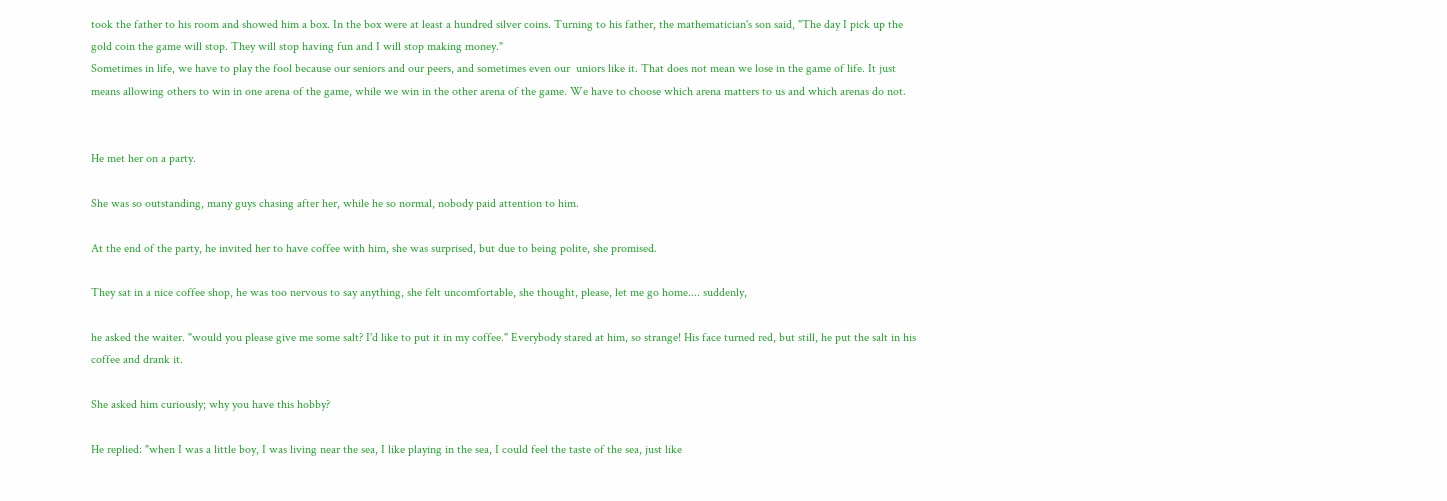took the father to his room and showed him a box. In the box were at least a hundred silver coins. Turning to his father, the mathematician's son said, "The day I pick up the gold coin the game will stop. They will stop having fun and I will stop making money."
Sometimes in life, we have to play the fool because our seniors and our peers, and sometimes even our  uniors like it. That does not mean we lose in the game of life. It just means allowing others to win in one arena of the game, while we win in the other arena of the game. We have to choose which arena matters to us and which arenas do not.


He met her on a party.

She was so outstanding, many guys chasing after her, while he so normal, nobody paid attention to him.

At the end of the party, he invited her to have coffee with him, she was surprised, but due to being polite, she promised.

They sat in a nice coffee shop, he was too nervous to say anything, she felt uncomfortable, she thought, please, let me go home.... suddenly,

he asked the waiter. "would you please give me some salt? I'd like to put it in my coffee." Everybody stared at him, so strange! His face turned red, but still, he put the salt in his coffee and drank it.

She asked him curiously; why you have this hobby?

He replied: "when I was a little boy, I was living near the sea, I like playing in the sea, I could feel the taste of the sea, just like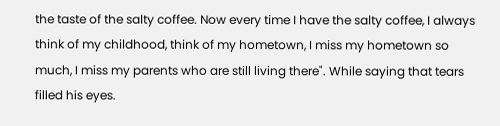the taste of the salty coffee. Now every time I have the salty coffee, I always think of my childhood, think of my hometown, I miss my hometown so much, I miss my parents who are still living there". While saying that tears filled his eyes.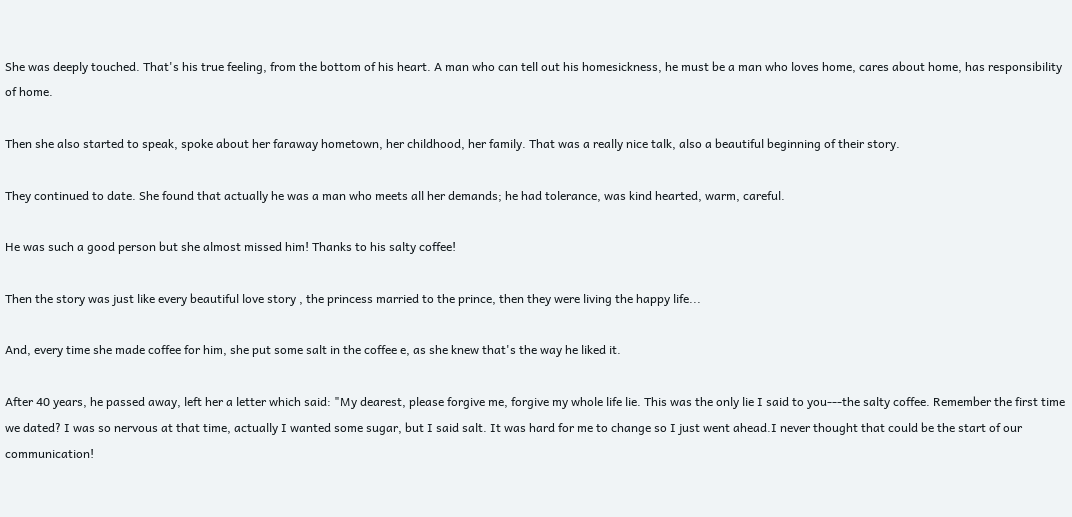She was deeply touched. That's his true feeling, from the bottom of his heart. A man who can tell out his homesickness, he must be a man who loves home, cares about home, has responsibility of home.

Then she also started to speak, spoke about her faraway hometown, her childhood, her family. That was a really nice talk, also a beautiful beginning of their story.

They continued to date. She found that actually he was a man who meets all her demands; he had tolerance, was kind hearted, warm, careful.

He was such a good person but she almost missed him! Thanks to his salty coffee!

Then the story was just like every beautiful love story , the princess married to the prince, then they were living the happy life...

And, every time she made coffee for him, she put some salt in the coffee e, as she knew that's the way he liked it.

After 40 years, he passed away, left her a letter which said: "My dearest, please forgive me, forgive my whole life lie. This was the only lie I said to you---the salty coffee. Remember the first time we dated? I was so nervous at that time, actually I wanted some sugar, but I said salt. It was hard for me to change so I just went ahead.I never thought that could be the start of our communication!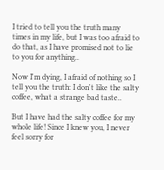I tried to tell you the truth many times in my life, but I was too afraid to do that, as I have promised not to lie to you for anything..

Now I'm dying, I afraid of nothing so I tell you the truth: I don't like the salty coffee, what a strange bad taste..

But I have had the salty coffee for my whole life! Since I knew you, I never feel sorry for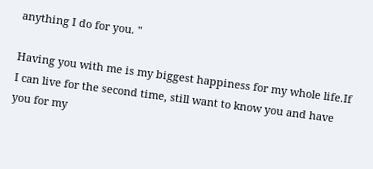anything I do for you. "

Having you with me is my biggest happiness for my whole life.If I can live for the second time, still want to know you and have you for my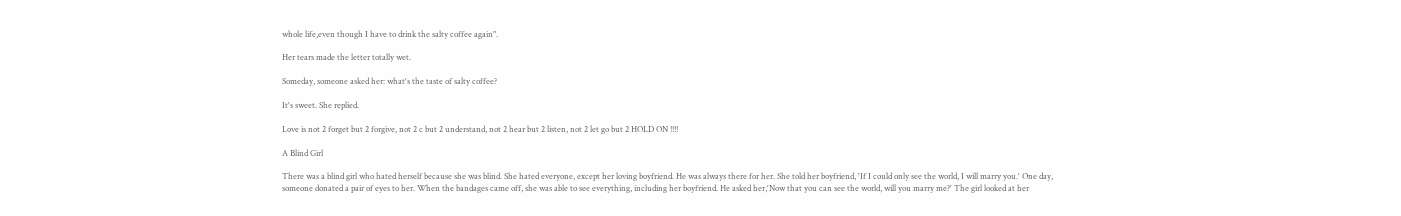whole life,even though I have to drink the salty coffee again".

Her tears made the letter totally wet.

Someday, someone asked her: what's the taste of salty coffee?

It's sweet. She replied.

Love is not 2 forget but 2 forgive, not 2 c but 2 understand, not 2 hear but 2 listen, not 2 let go but 2 HOLD ON !!!!

A Blind Girl

There was a blind girl who hated herself because she was blind. She hated everyone, except her loving boyfriend. He was always there for her. She told her boyfriend, 'If I could only see the world, I will marry you.' One day, someone donated a pair of eyes to her. When the bandages came off, she was able to see everything, including her boyfriend. He asked her,'Now that you can see the world, will you marry me?' The girl looked at her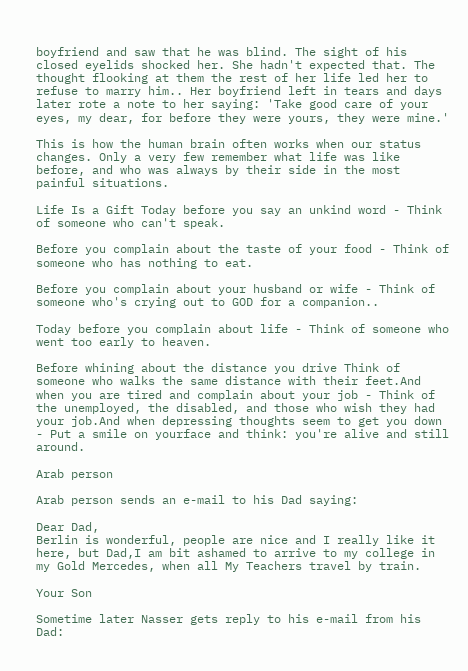boyfriend and saw that he was blind. The sight of his closed eyelids shocked her. She hadn't expected that. The thought flooking at them the rest of her life led her to refuse to marry him.. Her boyfriend left in tears and days later rote a note to her saying: 'Take good care of your eyes, my dear, for before they were yours, they were mine.'

This is how the human brain often works when our status changes. Only a very few remember what life was like before, and who was always by their side in the most painful situations.

Life Is a Gift Today before you say an unkind word - Think of someone who can't speak.

Before you complain about the taste of your food - Think of someone who has nothing to eat.

Before you complain about your husband or wife - Think of someone who's crying out to GOD for a companion..

Today before you complain about life - Think of someone who went too early to heaven.

Before whining about the distance you drive Think of someone who walks the same distance with their feet.And when you are tired and complain about your job - Think of the unemployed, the disabled, and those who wish they had your job.And when depressing thoughts seem to get you down - Put a smile on yourface and think: you're alive and still around.

Arab person

Arab person sends an e-mail to his Dad saying:

Dear Dad,
Berlin is wonderful, people are nice and I really like it here, but Dad,I am bit ashamed to arrive to my college in my Gold Mercedes, when all My Teachers travel by train.

Your Son

Sometime later Nasser gets reply to his e-mail from his Dad: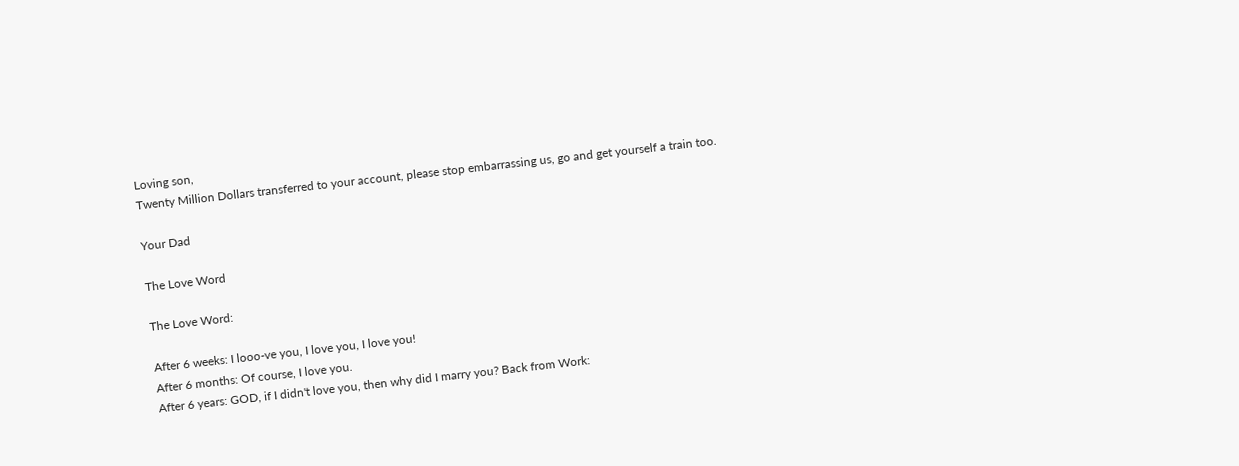Loving son,
Twenty Million Dollars transferred to your account, please stop embarrassing us, go and get yourself a train too.

Your Dad

The Love Word

The Love Word:

After 6 weeks: I looo-ve you, I love you, I love you!
After 6 months: Of course, I love you.
After 6 years: GOD, if I didn't love you, then why did I marry you? Back from Work: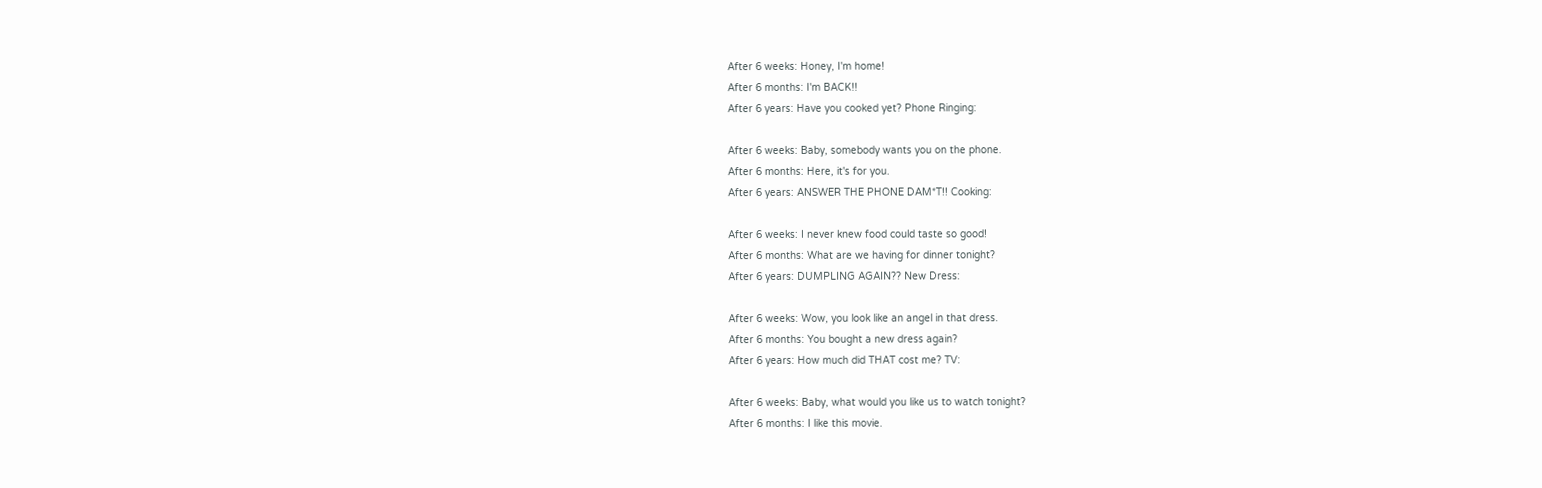After 6 weeks: Honey, I'm home!
After 6 months: I'm BACK!!
After 6 years: Have you cooked yet? Phone Ringing:

After 6 weeks: Baby, somebody wants you on the phone.
After 6 months: Here, it's for you.
After 6 years: ANSWER THE PHONE DAM*T!! Cooking:

After 6 weeks: I never knew food could taste so good!
After 6 months: What are we having for dinner tonight?
After 6 years: DUMPLING AGAIN?? New Dress:

After 6 weeks: Wow, you look like an angel in that dress.
After 6 months: You bought a new dress again?
After 6 years: How much did THAT cost me? TV:

After 6 weeks: Baby, what would you like us to watch tonight?
After 6 months: I like this movie.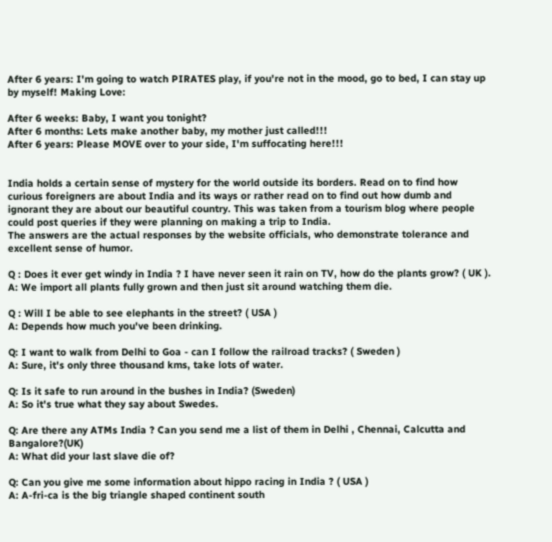After 6 years: I'm going to watch PIRATES play, if you're not in the mood, go to bed, I can stay up by myself! Making Love:

After 6 weeks: Baby, I want you tonight?
After 6 months: Lets make another baby, my mother just called!!!
After 6 years: Please MOVE over to your side, I'm suffocating here!!!


India holds a certain sense of mystery for the world outside its borders. Read on to find how curious foreigners are about India and its ways or rather read on to find out how dumb and ignorant they are about our beautiful country. This was taken from a tourism blog where people could post queries if they were planning on making a trip to India.
The answers are the actual responses by the website officials, who demonstrate tolerance and excellent sense of humor.

Q : Does it ever get windy in India ? I have never seen it rain on TV, how do the plants grow? ( UK ).
A: We import all plants fully grown and then just sit around watching them die.

Q : Will I be able to see elephants in the street? ( USA )
A: Depends how much you've been drinking.

Q: I want to walk from Delhi to Goa - can I follow the railroad tracks? ( Sweden )
A: Sure, it's only three thousand kms, take lots of water.

Q: Is it safe to run around in the bushes in India? (Sweden)
A: So it's true what they say about Swedes.

Q: Are there any ATMs India ? Can you send me a list of them in Delhi , Chennai, Calcutta and Bangalore?(UK)
A: What did your last slave die of?

Q: Can you give me some information about hippo racing in India ? ( USA )
A: A-fri-ca is the big triangle shaped continent south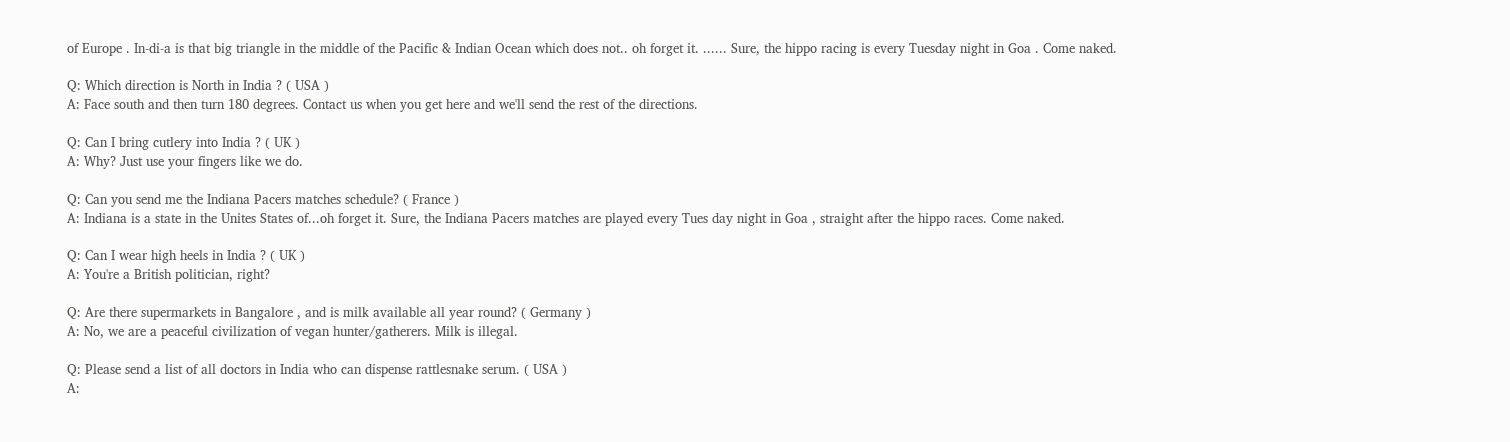of Europe . In-di-a is that big triangle in the middle of the Pacific & Indian Ocean which does not.. oh forget it. ...... Sure, the hippo racing is every Tuesday night in Goa . Come naked.

Q: Which direction is North in India ? ( USA )
A: Face south and then turn 180 degrees. Contact us when you get here and we'll send the rest of the directions.

Q: Can I bring cutlery into India ? ( UK )
A: Why? Just use your fingers like we do.

Q: Can you send me the Indiana Pacers matches schedule? ( France )
A: Indiana is a state in the Unites States of...oh forget it. Sure, the Indiana Pacers matches are played every Tues day night in Goa , straight after the hippo races. Come naked.

Q: Can I wear high heels in India ? ( UK )
A: You're a British politician, right?

Q: Are there supermarkets in Bangalore , and is milk available all year round? ( Germany )
A: No, we are a peaceful civilization of vegan hunter/gatherers. Milk is illegal.

Q: Please send a list of all doctors in India who can dispense rattlesnake serum. ( USA )
A: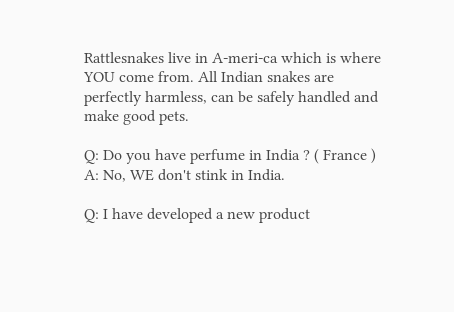Rattlesnakes live in A-meri-ca which is where YOU come from. All Indian snakes are perfectly harmless, can be safely handled and make good pets.

Q: Do you have perfume in India ? ( France )
A: No, WE don't stink in India.

Q: I have developed a new product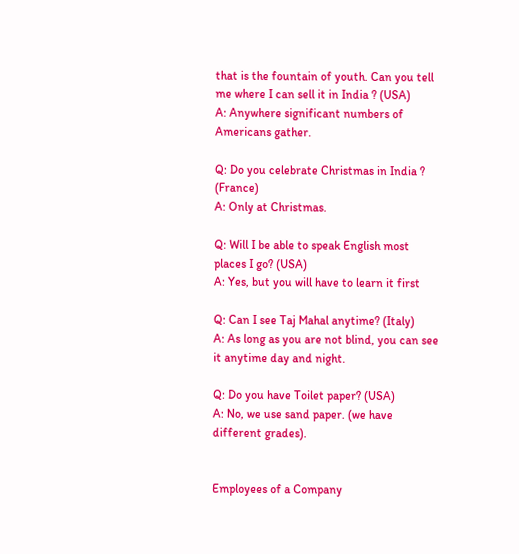that is the fountain of youth. Can you tell me where I can sell it in India ? (USA)
A: Anywhere significant numbers of Americans gather.

Q: Do you celebrate Christmas in India ? (France)
A: Only at Christmas.

Q: Will I be able to speak English most places I go? (USA)
A: Yes, but you will have to learn it first

Q: Can I see Taj Mahal anytime? (Italy)
A: As long as you are not blind, you can see it anytime day and night.

Q: Do you have Toilet paper? (USA)
A: No, we use sand paper. (we have different grades).


Employees of a Company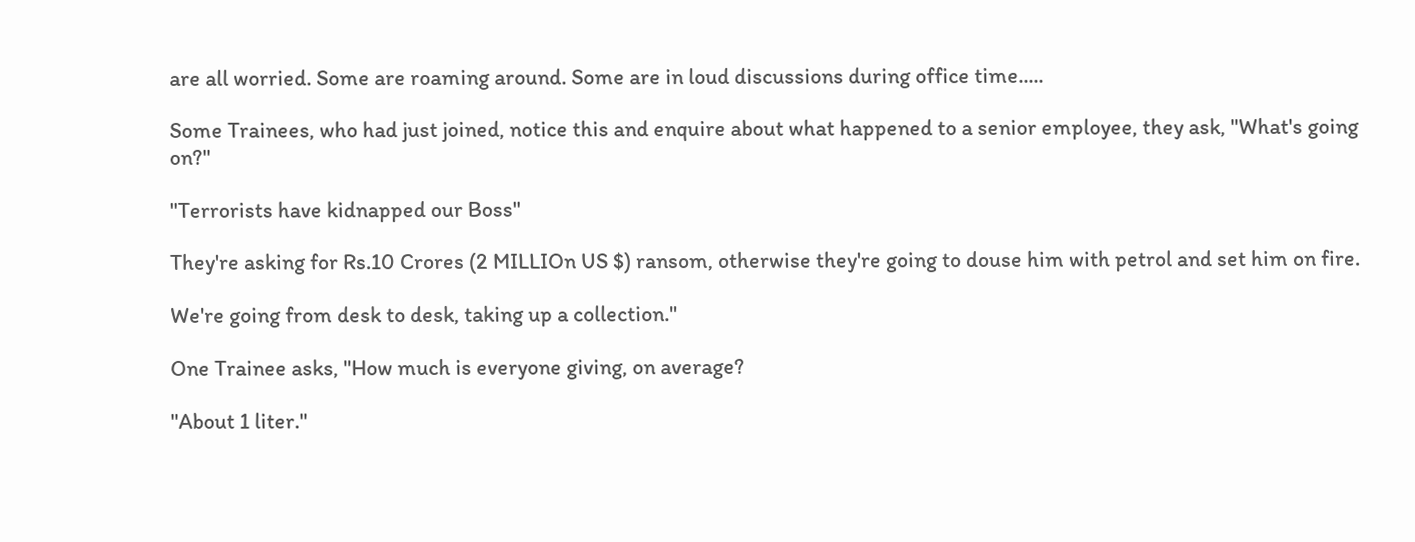are all worried. Some are roaming around. Some are in loud discussions during office time.....

Some Trainees, who had just joined, notice this and enquire about what happened to a senior employee, they ask, "What's going on?"

"Terrorists have kidnapped our Boss"

They're asking for Rs.10 Crores (2 MILLIOn US $) ransom, otherwise they're going to douse him with petrol and set him on fire.

We're going from desk to desk, taking up a collection."

One Trainee asks, "How much is everyone giving, on average?

"About 1 liter."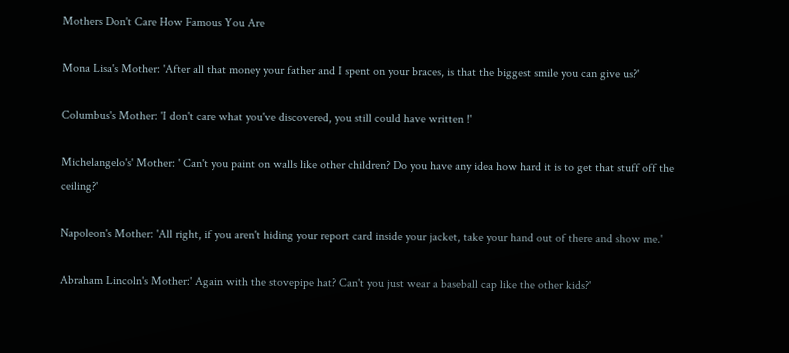Mothers Don't Care How Famous You Are

Mona Lisa's Mother: 'After all that money your father and I spent on your braces, is that the biggest smile you can give us?'

Columbus's Mother: 'I don't care what you've discovered, you still could have written !'

Michelangelo's' Mother: ' Can't you paint on walls like other children? Do you have any idea how hard it is to get that stuff off the ceiling?'

Napoleon's Mother: 'All right, if you aren't hiding your report card inside your jacket, take your hand out of there and show me.'

Abraham Lincoln's Mother:' Again with the stovepipe hat? Can't you just wear a baseball cap like the other kids?'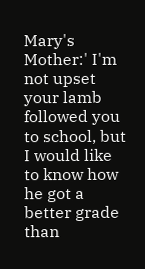Mary's Mother:' I'm not upset your lamb followed you to school, but I would like to know how he got a better grade than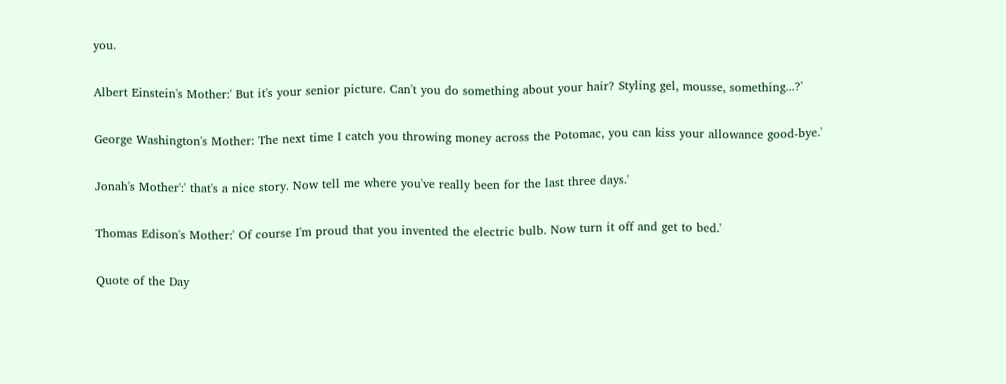you.

Albert Einstein's Mother:' But it's your senior picture. Can't you do something about your hair? Styling gel, mousse, something...?'

George Washington's Mother: The next time I catch you throwing money across the Potomac, you can kiss your allowance good-bye.'

Jonah's Mother':' that's a nice story. Now tell me where you've really been for the last three days.'

Thomas Edison's Mother:' Of course I'm proud that you invented the electric bulb. Now turn it off and get to bed.'

Quote of the Day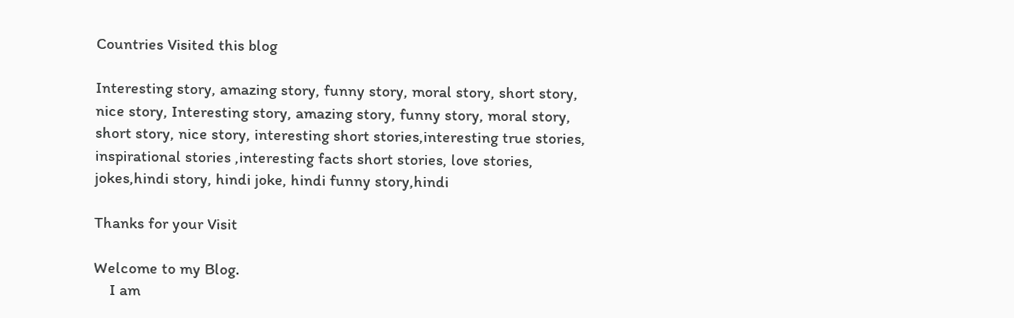Countries Visited this blog

Interesting story, amazing story, funny story, moral story, short story, nice story, Interesting story, amazing story, funny story, moral story, short story, nice story, interesting short stories,interesting true stories, inspirational stories ,interesting facts short stories, love stories, jokes,hindi story, hindi joke, hindi funny story,hindi

Thanks for your Visit

Welcome to my Blog.
    I am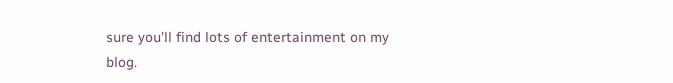sure you'll find lots of entertainment on my blog.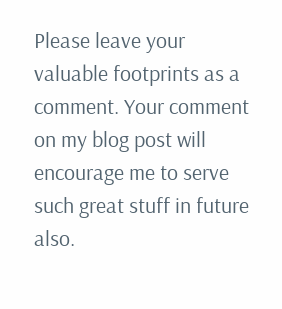Please leave your valuable footprints as a comment. Your comment on my blog post will encourage me to serve such great stuff in future also.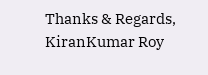Thanks & Regards,
KiranKumar Roy